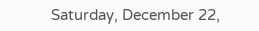Saturday, December 22,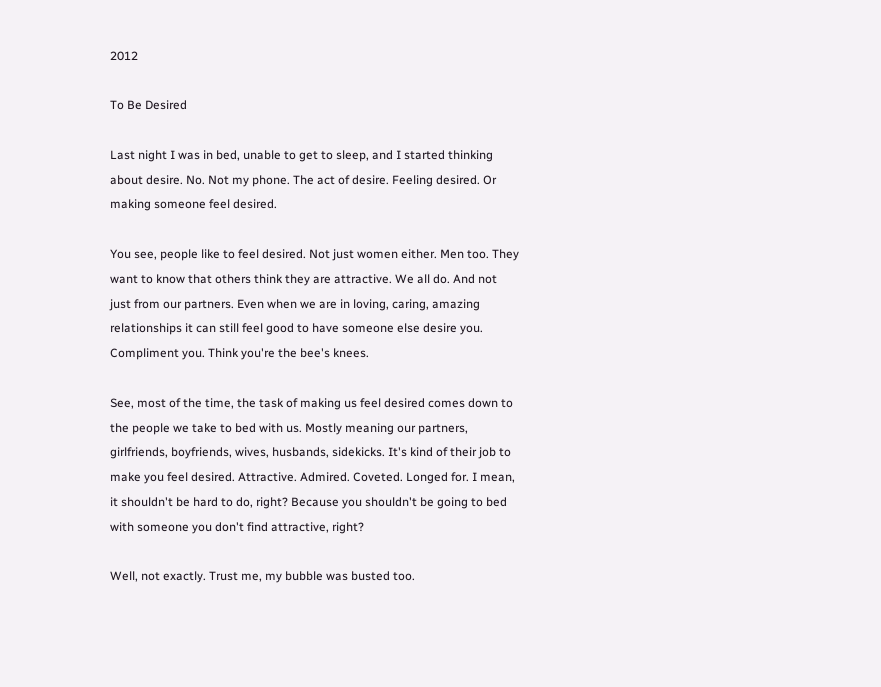2012

To Be Desired

Last night I was in bed, unable to get to sleep, and I started thinking about desire. No. Not my phone. The act of desire. Feeling desired. Or making someone feel desired.

You see, people like to feel desired. Not just women either. Men too. They want to know that others think they are attractive. We all do. And not just from our partners. Even when we are in loving, caring, amazing relationships it can still feel good to have someone else desire you. Compliment you. Think you're the bee's knees.

See, most of the time, the task of making us feel desired comes down to the people we take to bed with us. Mostly meaning our partners, girlfriends, boyfriends, wives, husbands, sidekicks. It's kind of their job to make you feel desired. Attractive. Admired. Coveted. Longed for. I mean, it shouldn't be hard to do, right? Because you shouldn't be going to bed with someone you don't find attractive, right?

Well, not exactly. Trust me, my bubble was busted too.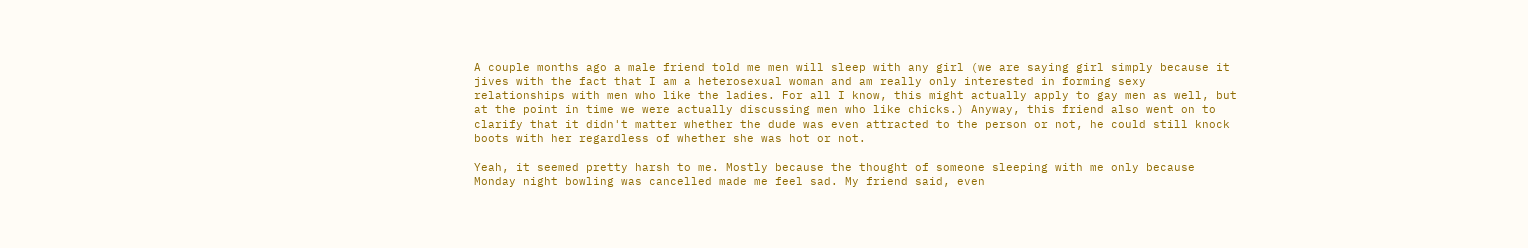A couple months ago a male friend told me men will sleep with any girl (we are saying girl simply because it jives with the fact that I am a heterosexual woman and am really only interested in forming sexy relationships with men who like the ladies. For all I know, this might actually apply to gay men as well, but at the point in time we were actually discussing men who like chicks.) Anyway, this friend also went on to clarify that it didn't matter whether the dude was even attracted to the person or not, he could still knock boots with her regardless of whether she was hot or not.

Yeah, it seemed pretty harsh to me. Mostly because the thought of someone sleeping with me only because Monday night bowling was cancelled made me feel sad. My friend said, even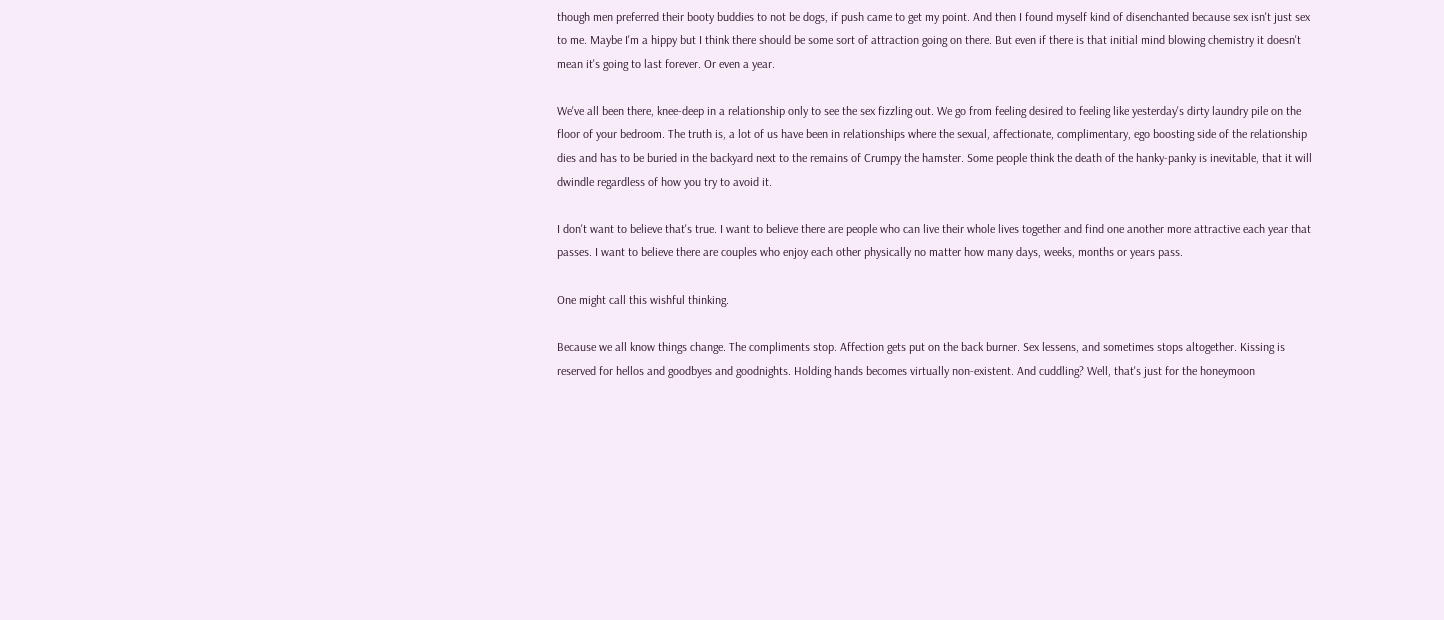though men preferred their booty buddies to not be dogs, if push came to get my point. And then I found myself kind of disenchanted because sex isn't just sex to me. Maybe I'm a hippy but I think there should be some sort of attraction going on there. But even if there is that initial mind blowing chemistry it doesn't mean it's going to last forever. Or even a year.

We've all been there, knee-deep in a relationship only to see the sex fizzling out. We go from feeling desired to feeling like yesterday's dirty laundry pile on the floor of your bedroom. The truth is, a lot of us have been in relationships where the sexual, affectionate, complimentary, ego boosting side of the relationship dies and has to be buried in the backyard next to the remains of Crumpy the hamster. Some people think the death of the hanky-panky is inevitable, that it will dwindle regardless of how you try to avoid it.

I don't want to believe that's true. I want to believe there are people who can live their whole lives together and find one another more attractive each year that passes. I want to believe there are couples who enjoy each other physically no matter how many days, weeks, months or years pass.

One might call this wishful thinking.

Because we all know things change. The compliments stop. Affection gets put on the back burner. Sex lessens, and sometimes stops altogether. Kissing is reserved for hellos and goodbyes and goodnights. Holding hands becomes virtually non-existent. And cuddling? Well, that's just for the honeymoon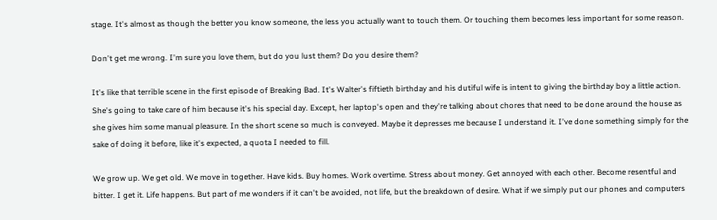stage. It's almost as though the better you know someone, the less you actually want to touch them. Or touching them becomes less important for some reason.

Don't get me wrong. I'm sure you love them, but do you lust them? Do you desire them?

It's like that terrible scene in the first episode of Breaking Bad. It's Walter's fiftieth birthday and his dutiful wife is intent to giving the birthday boy a little action. She's going to take care of him because it's his special day. Except, her laptop's open and they're talking about chores that need to be done around the house as she gives him some manual pleasure. In the short scene so much is conveyed. Maybe it depresses me because I understand it. I've done something simply for the sake of doing it before, like it's expected, a quota I needed to fill.

We grow up. We get old. We move in together. Have kids. Buy homes. Work overtime. Stress about money. Get annoyed with each other. Become resentful and bitter. I get it. Life happens. But part of me wonders if it can't be avoided, not life, but the breakdown of desire. What if we simply put our phones and computers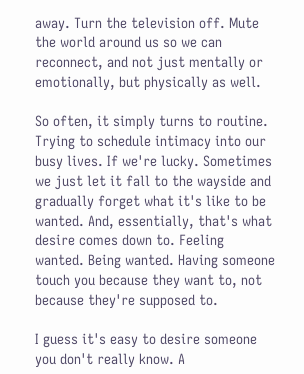away. Turn the television off. Mute the world around us so we can reconnect, and not just mentally or emotionally, but physically as well.

So often, it simply turns to routine. Trying to schedule intimacy into our busy lives. If we're lucky. Sometimes we just let it fall to the wayside and gradually forget what it's like to be wanted. And, essentially, that's what desire comes down to. Feeling wanted. Being wanted. Having someone touch you because they want to, not because they're supposed to.

I guess it's easy to desire someone you don't really know. A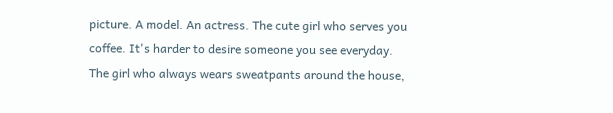picture. A model. An actress. The cute girl who serves you coffee. It's harder to desire someone you see everyday. The girl who always wears sweatpants around the house,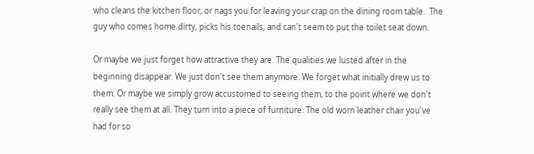who cleans the kitchen floor, or nags you for leaving your crap on the dining room table.  The guy who comes home dirty, picks his toenails, and can't seem to put the toilet seat down.

Or maybe we just forget how attractive they are. The qualities we lusted after in the beginning disappear. We just don't see them anymore. We forget what initially drew us to them. Or maybe we simply grow accustomed to seeing them, to the point where we don't really see them at all. They turn into a piece of furniture. The old worn leather chair you've had for so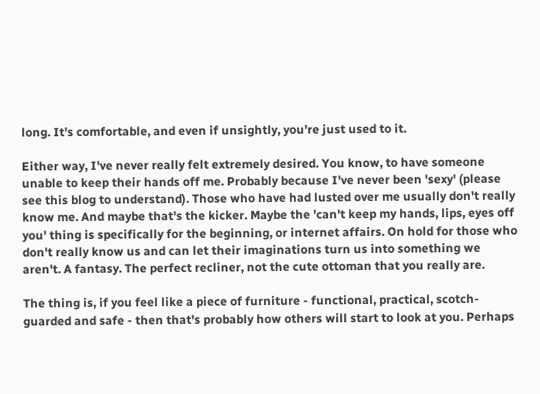long. It's comfortable, and even if unsightly, you're just used to it.

Either way, I've never really felt extremely desired. You know, to have someone unable to keep their hands off me. Probably because I've never been 'sexy' (please see this blog to understand). Those who have had lusted over me usually don't really know me. And maybe that's the kicker. Maybe the 'can't keep my hands, lips, eyes off you' thing is specifically for the beginning, or internet affairs. On hold for those who don't really know us and can let their imaginations turn us into something we aren't. A fantasy. The perfect recliner, not the cute ottoman that you really are.

The thing is, if you feel like a piece of furniture - functional, practical, scotch-guarded and safe - then that's probably how others will start to look at you. Perhaps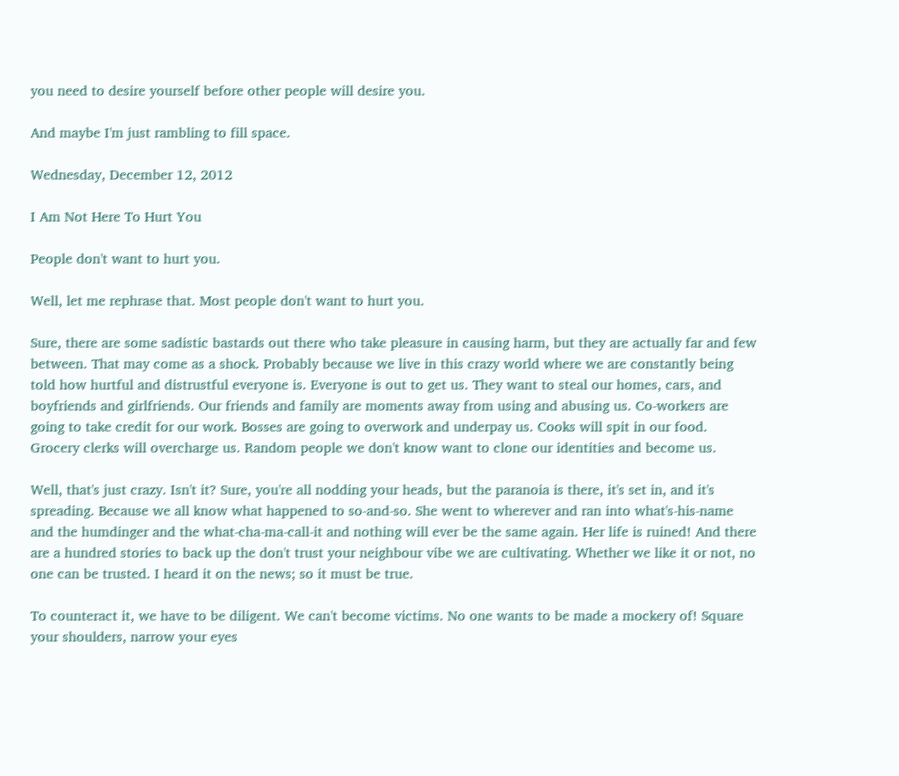you need to desire yourself before other people will desire you.

And maybe I'm just rambling to fill space.

Wednesday, December 12, 2012

I Am Not Here To Hurt You

People don't want to hurt you.

Well, let me rephrase that. Most people don't want to hurt you.

Sure, there are some sadistic bastards out there who take pleasure in causing harm, but they are actually far and few between. That may come as a shock. Probably because we live in this crazy world where we are constantly being told how hurtful and distrustful everyone is. Everyone is out to get us. They want to steal our homes, cars, and boyfriends and girlfriends. Our friends and family are moments away from using and abusing us. Co-workers are going to take credit for our work. Bosses are going to overwork and underpay us. Cooks will spit in our food. Grocery clerks will overcharge us. Random people we don't know want to clone our identities and become us.

Well, that's just crazy. Isn't it? Sure, you're all nodding your heads, but the paranoia is there, it's set in, and it's spreading. Because we all know what happened to so-and-so. She went to wherever and ran into what's-his-name and the humdinger and the what-cha-ma-call-it and nothing will ever be the same again. Her life is ruined! And there are a hundred stories to back up the don't trust your neighbour vibe we are cultivating. Whether we like it or not, no one can be trusted. I heard it on the news; so it must be true.

To counteract it, we have to be diligent. We can't become victims. No one wants to be made a mockery of! Square your shoulders, narrow your eyes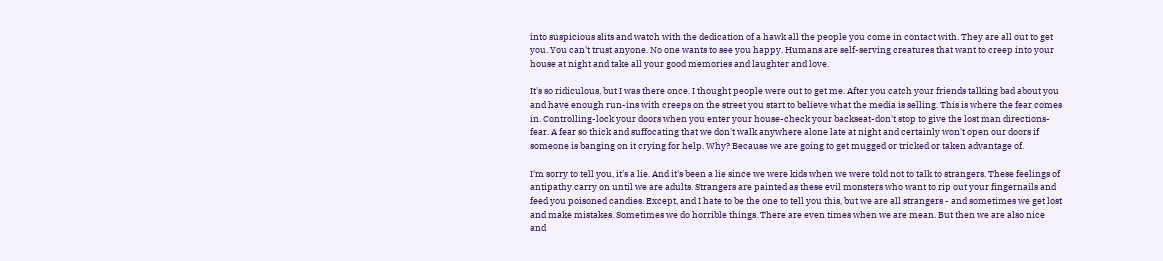into suspicious slits and watch with the dedication of a hawk all the people you come in contact with. They are all out to get you. You can't trust anyone. No one wants to see you happy. Humans are self-serving creatures that want to creep into your house at night and take all your good memories and laughter and love.

It's so ridiculous, but I was there once. I thought people were out to get me. After you catch your friends talking bad about you and have enough run-ins with creeps on the street you start to believe what the media is selling. This is where the fear comes in. Controlling-lock your doors when you enter your house-check your backseat-don't stop to give the lost man directions-fear. A fear so thick and suffocating that we don't walk anywhere alone late at night and certainly won't open our doors if someone is banging on it crying for help. Why? Because we are going to get mugged or tricked or taken advantage of.

I'm sorry to tell you, it's a lie. And it's been a lie since we were kids when we were told not to talk to strangers. These feelings of antipathy carry on until we are adults. Strangers are painted as these evil monsters who want to rip out your fingernails and feed you poisoned candies. Except, and I hate to be the one to tell you this, but we are all strangers - and sometimes we get lost and make mistakes. Sometimes we do horrible things. There are even times when we are mean. But then we are also nice and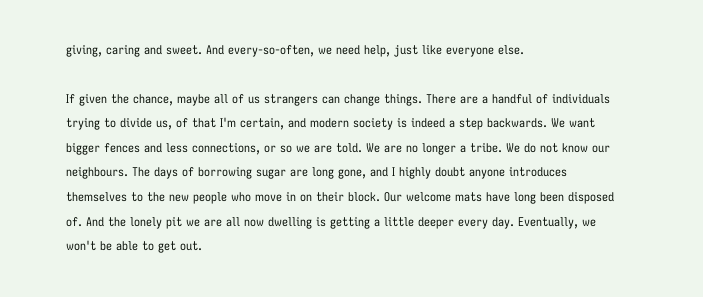giving, caring and sweet. And every-so-often, we need help, just like everyone else.

If given the chance, maybe all of us strangers can change things. There are a handful of individuals trying to divide us, of that I'm certain, and modern society is indeed a step backwards. We want bigger fences and less connections, or so we are told. We are no longer a tribe. We do not know our neighbours. The days of borrowing sugar are long gone, and I highly doubt anyone introduces themselves to the new people who move in on their block. Our welcome mats have long been disposed of. And the lonely pit we are all now dwelling is getting a little deeper every day. Eventually, we won't be able to get out.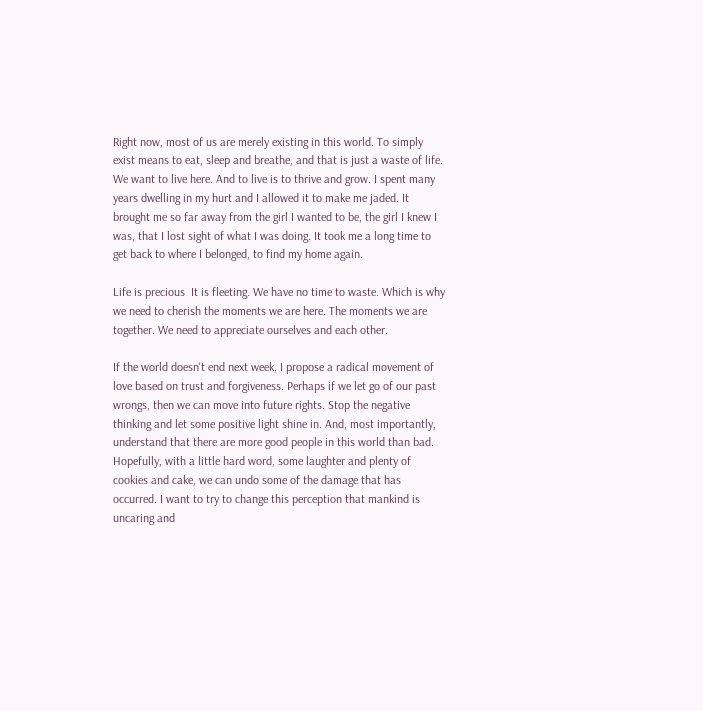Right now, most of us are merely existing in this world. To simply exist means to eat, sleep and breathe, and that is just a waste of life. We want to live here. And to live is to thrive and grow. I spent many years dwelling in my hurt and I allowed it to make me jaded. It brought me so far away from the girl I wanted to be, the girl I knew I was, that I lost sight of what I was doing. It took me a long time to get back to where I belonged, to find my home again.

Life is precious  It is fleeting. We have no time to waste. Which is why we need to cherish the moments we are here. The moments we are together. We need to appreciate ourselves and each other.

If the world doesn't end next week, I propose a radical movement of love based on trust and forgiveness. Perhaps if we let go of our past wrongs, then we can move into future rights. Stop the negative thinking and let some positive light shine in. And, most importantly, understand that there are more good people in this world than bad. Hopefully, with a little hard word, some laughter and plenty of cookies and cake, we can undo some of the damage that has occurred. I want to try to change this perception that mankind is uncaring and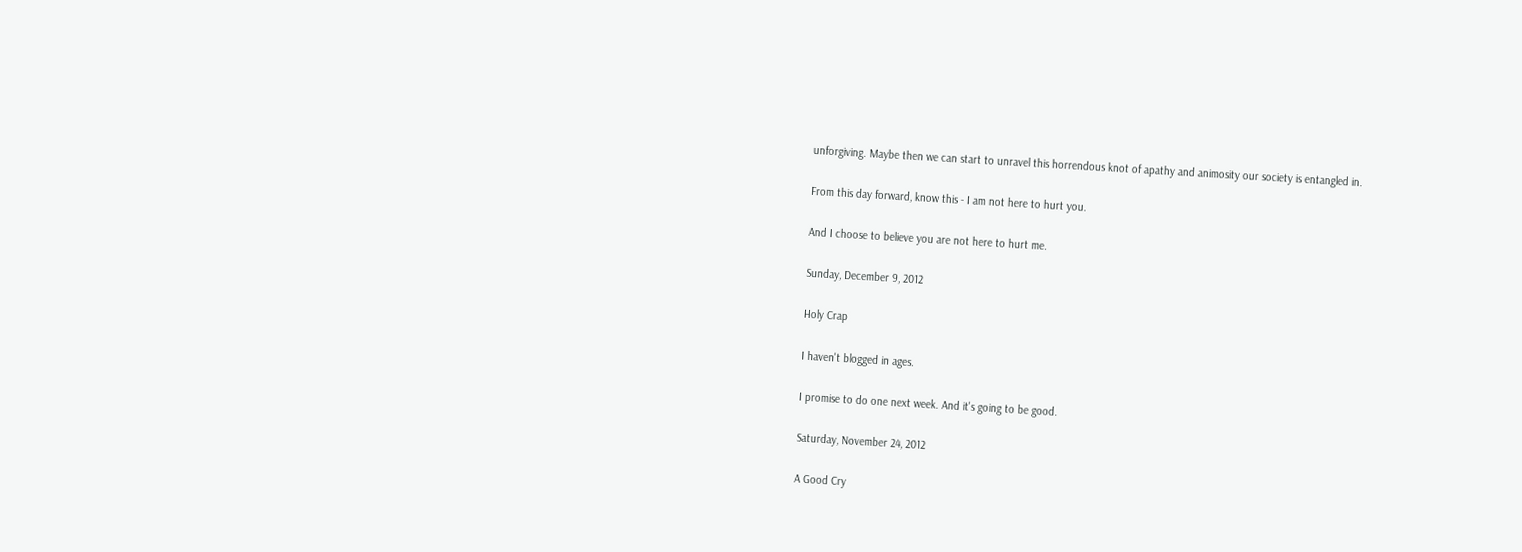unforgiving. Maybe then we can start to unravel this horrendous knot of apathy and animosity our society is entangled in.

From this day forward, know this - I am not here to hurt you.

And I choose to believe you are not here to hurt me.

Sunday, December 9, 2012

Holy Crap

I haven't blogged in ages.

I promise to do one next week. And it's going to be good.

Saturday, November 24, 2012

A Good Cry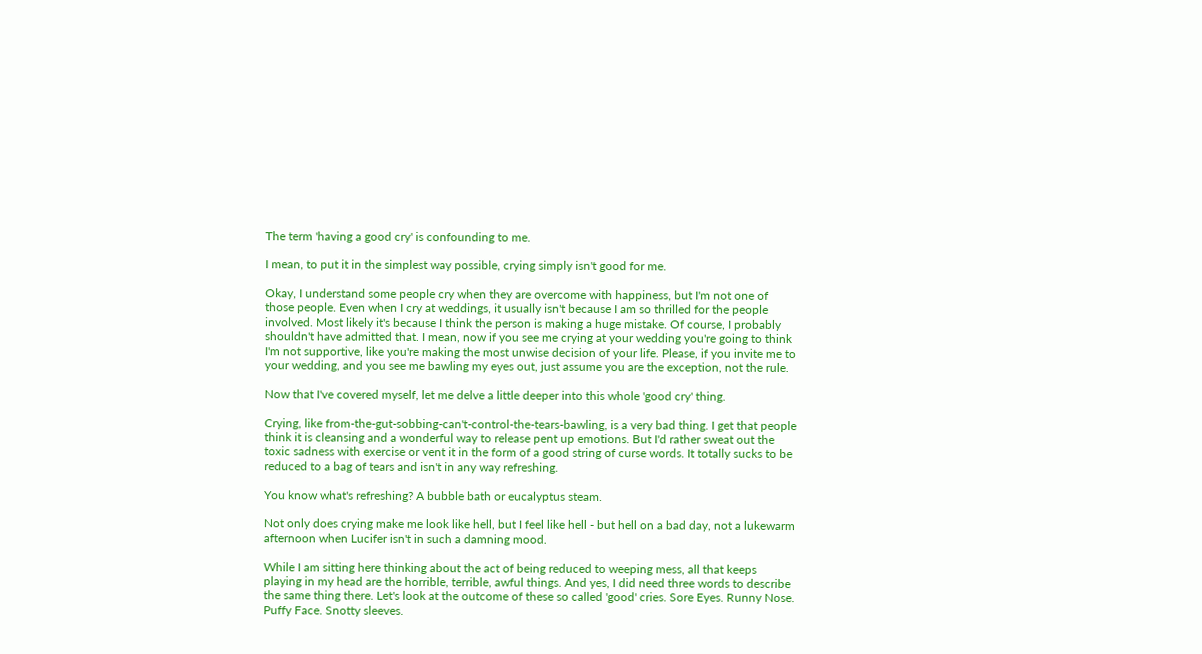The term 'having a good cry' is confounding to me.

I mean, to put it in the simplest way possible, crying simply isn't good for me.

Okay, I understand some people cry when they are overcome with happiness, but I'm not one of those people. Even when I cry at weddings, it usually isn't because I am so thrilled for the people involved. Most likely it's because I think the person is making a huge mistake. Of course, I probably shouldn't have admitted that. I mean, now if you see me crying at your wedding you're going to think I'm not supportive, like you're making the most unwise decision of your life. Please, if you invite me to your wedding, and you see me bawling my eyes out, just assume you are the exception, not the rule.

Now that I've covered myself, let me delve a little deeper into this whole 'good cry' thing.

Crying, like from-the-gut-sobbing-can't-control-the-tears-bawling, is a very bad thing. I get that people think it is cleansing and a wonderful way to release pent up emotions. But I'd rather sweat out the toxic sadness with exercise or vent it in the form of a good string of curse words. It totally sucks to be reduced to a bag of tears and isn't in any way refreshing.

You know what's refreshing? A bubble bath or eucalyptus steam.

Not only does crying make me look like hell, but I feel like hell - but hell on a bad day, not a lukewarm afternoon when Lucifer isn't in such a damning mood.

While I am sitting here thinking about the act of being reduced to weeping mess, all that keeps playing in my head are the horrible, terrible, awful things. And yes, I did need three words to describe the same thing there. Let's look at the outcome of these so called 'good' cries. Sore Eyes. Runny Nose. Puffy Face. Snotty sleeves.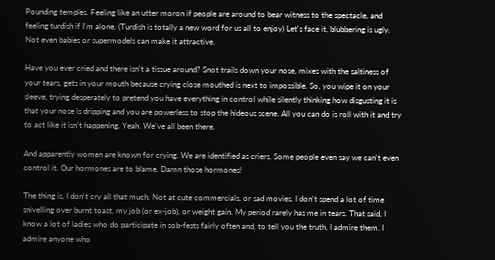Pounding temples. Feeling like an utter moron if people are around to bear witness to the spectacle, and feeling turdish if I'm alone. (Turdish is totally a new word for us all to enjoy) Let's face it, blubbering is ugly. Not even babies or supermodels can make it attractive.

Have you ever cried and there isn't a tissue around? Snot trails down your nose, mixes with the saltiness of your tears, gets in your mouth because crying close mouthed is next to impossible. So, you wipe it on your sleeve, trying desperately to pretend you have everything in control while silently thinking how disgusting it is that your nose is dripping and you are powerless to stop the hideous scene. All you can do is roll with it and try to act like it isn't happening. Yeah. We've all been there.

And apparently women are known for crying. We are identified as criers. Some people even say we can't even control it. Our hormones are to blame. Damn those hormones!

The thing is, I don't cry all that much. Not at cute commercials, or sad movies. I don't spend a lot of time snivelling over burnt toast, my job (or ex-job), or weight gain. My period rarely has me in tears. That said, I know a lot of ladies who do participate in sob-fests fairly often and, to tell you the truth, I admire them. I admire anyone who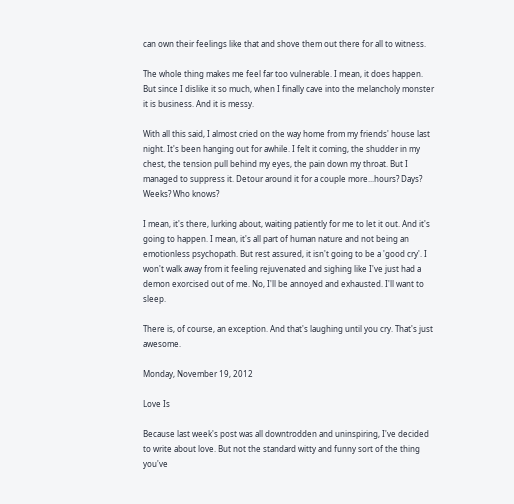can own their feelings like that and shove them out there for all to witness.

The whole thing makes me feel far too vulnerable. I mean, it does happen. But since I dislike it so much, when I finally cave into the melancholy monster it is business. And it is messy.

With all this said, I almost cried on the way home from my friends' house last night. It's been hanging out for awhile. I felt it coming, the shudder in my chest, the tension pull behind my eyes, the pain down my throat. But I managed to suppress it. Detour around it for a couple more...hours? Days? Weeks? Who knows?

I mean, it's there, lurking about, waiting patiently for me to let it out. And it's going to happen. I mean, it's all part of human nature and not being an emotionless psychopath. But rest assured, it isn't going to be a 'good cry'. I won't walk away from it feeling rejuvenated and sighing like I've just had a demon exorcised out of me. No, I'll be annoyed and exhausted. I'll want to sleep.

There is, of course, an exception. And that's laughing until you cry. That's just awesome.

Monday, November 19, 2012

Love Is

Because last week's post was all downtrodden and uninspiring, I've decided to write about love. But not the standard witty and funny sort of the thing you've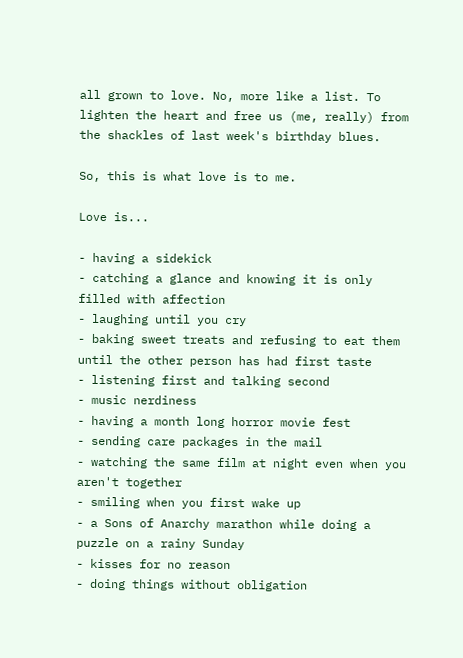all grown to love. No, more like a list. To lighten the heart and free us (me, really) from the shackles of last week's birthday blues.

So, this is what love is to me.

Love is...

- having a sidekick
- catching a glance and knowing it is only filled with affection
- laughing until you cry
- baking sweet treats and refusing to eat them until the other person has had first taste
- listening first and talking second
- music nerdiness
- having a month long horror movie fest
- sending care packages in the mail
- watching the same film at night even when you aren't together
- smiling when you first wake up
- a Sons of Anarchy marathon while doing a puzzle on a rainy Sunday
- kisses for no reason
- doing things without obligation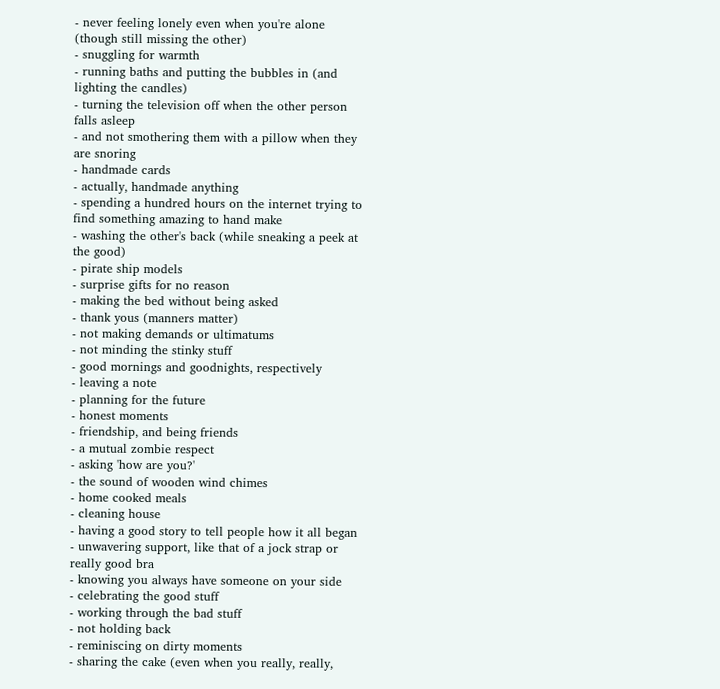- never feeling lonely even when you're alone (though still missing the other)
- snuggling for warmth
- running baths and putting the bubbles in (and lighting the candles)
- turning the television off when the other person falls asleep
- and not smothering them with a pillow when they are snoring
- handmade cards
- actually, handmade anything
- spending a hundred hours on the internet trying to find something amazing to hand make
- washing the other's back (while sneaking a peek at the good)
- pirate ship models
- surprise gifts for no reason
- making the bed without being asked
- thank yous (manners matter)
- not making demands or ultimatums
- not minding the stinky stuff
- good mornings and goodnights, respectively
- leaving a note
- planning for the future
- honest moments
- friendship, and being friends
- a mutual zombie respect
- asking 'how are you?'
- the sound of wooden wind chimes
- home cooked meals
- cleaning house
- having a good story to tell people how it all began
- unwavering support, like that of a jock strap or really good bra
- knowing you always have someone on your side
- celebrating the good stuff
- working through the bad stuff
- not holding back
- reminiscing on dirty moments
- sharing the cake (even when you really, really,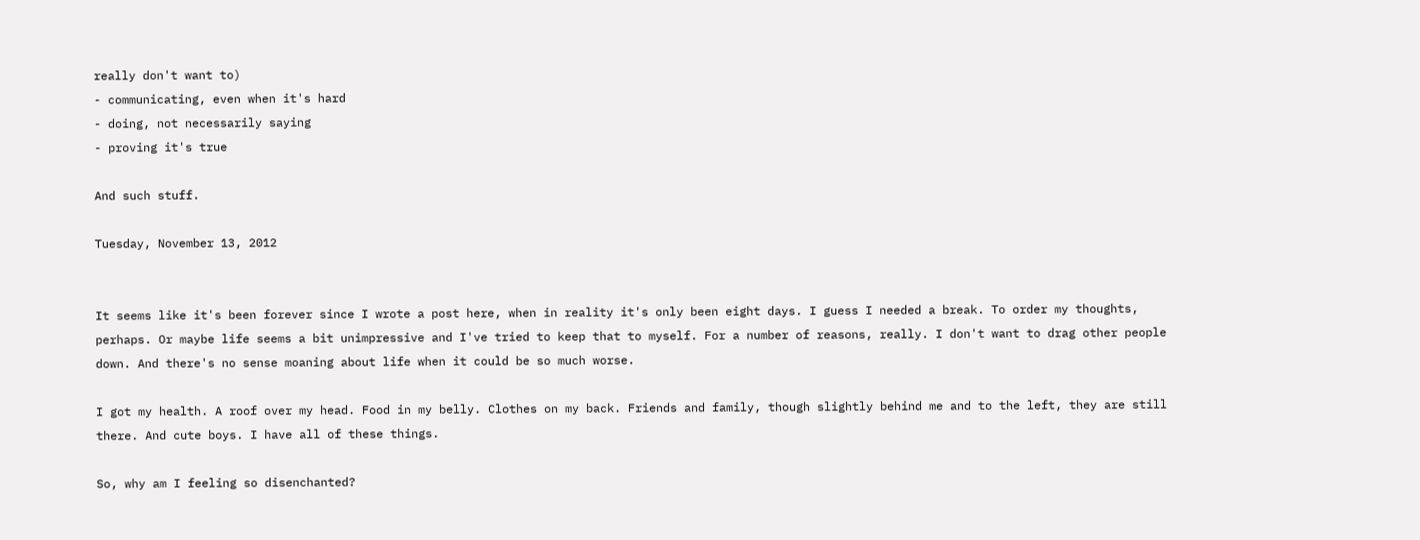really don't want to)
- communicating, even when it's hard
- doing, not necessarily saying
- proving it's true

And such stuff.

Tuesday, November 13, 2012


It seems like it's been forever since I wrote a post here, when in reality it's only been eight days. I guess I needed a break. To order my thoughts, perhaps. Or maybe life seems a bit unimpressive and I've tried to keep that to myself. For a number of reasons, really. I don't want to drag other people down. And there's no sense moaning about life when it could be so much worse.

I got my health. A roof over my head. Food in my belly. Clothes on my back. Friends and family, though slightly behind me and to the left, they are still there. And cute boys. I have all of these things.

So, why am I feeling so disenchanted?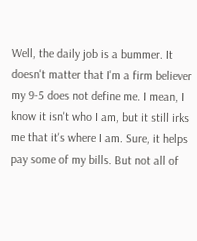Well, the daily job is a bummer. It doesn't matter that I'm a firm believer my 9-5 does not define me. I mean, I know it isn't who I am, but it still irks me that it's where I am. Sure, it helps pay some of my bills. But not all of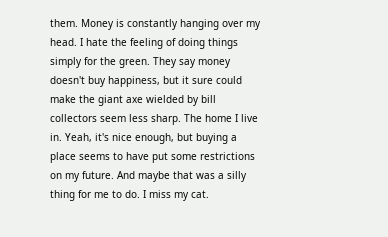them. Money is constantly hanging over my head. I hate the feeling of doing things simply for the green. They say money doesn't buy happiness, but it sure could make the giant axe wielded by bill collectors seem less sharp. The home I live in. Yeah, it's nice enough, but buying a place seems to have put some restrictions on my future. And maybe that was a silly thing for me to do. I miss my cat.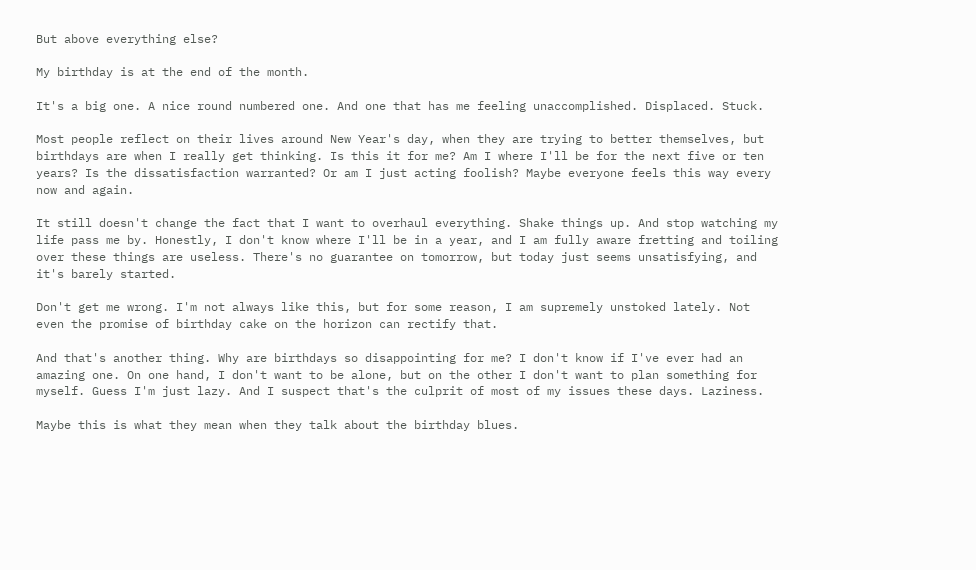But above everything else?

My birthday is at the end of the month.

It's a big one. A nice round numbered one. And one that has me feeling unaccomplished. Displaced. Stuck.

Most people reflect on their lives around New Year's day, when they are trying to better themselves, but birthdays are when I really get thinking. Is this it for me? Am I where I'll be for the next five or ten years? Is the dissatisfaction warranted? Or am I just acting foolish? Maybe everyone feels this way every now and again.

It still doesn't change the fact that I want to overhaul everything. Shake things up. And stop watching my life pass me by. Honestly, I don't know where I'll be in a year, and I am fully aware fretting and toiling over these things are useless. There's no guarantee on tomorrow, but today just seems unsatisfying, and it's barely started.

Don't get me wrong. I'm not always like this, but for some reason, I am supremely unstoked lately. Not even the promise of birthday cake on the horizon can rectify that.

And that's another thing. Why are birthdays so disappointing for me? I don't know if I've ever had an amazing one. On one hand, I don't want to be alone, but on the other I don't want to plan something for myself. Guess I'm just lazy. And I suspect that's the culprit of most of my issues these days. Laziness.

Maybe this is what they mean when they talk about the birthday blues.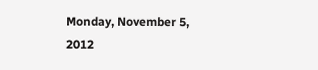Monday, November 5, 2012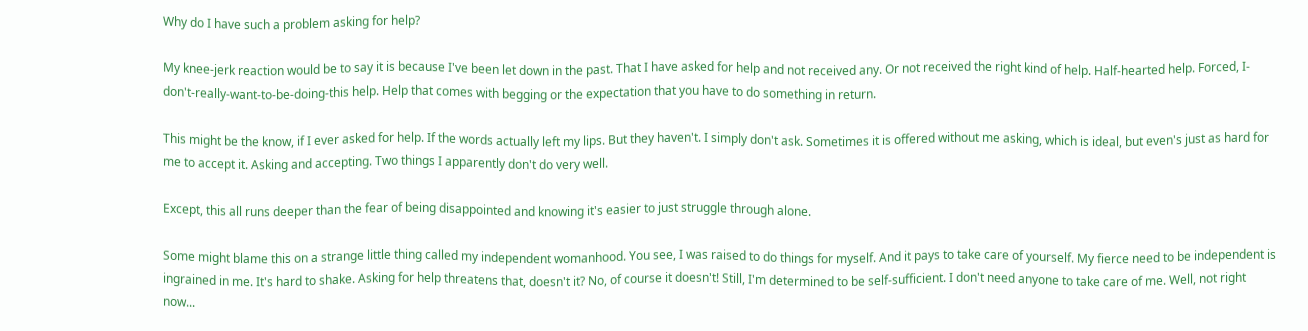Why do I have such a problem asking for help?

My knee-jerk reaction would be to say it is because I've been let down in the past. That I have asked for help and not received any. Or not received the right kind of help. Half-hearted help. Forced, I-don't-really-want-to-be-doing-this help. Help that comes with begging or the expectation that you have to do something in return.

This might be the know, if I ever asked for help. If the words actually left my lips. But they haven't. I simply don't ask. Sometimes it is offered without me asking, which is ideal, but even's just as hard for me to accept it. Asking and accepting. Two things I apparently don't do very well.

Except, this all runs deeper than the fear of being disappointed and knowing it's easier to just struggle through alone.

Some might blame this on a strange little thing called my independent womanhood. You see, I was raised to do things for myself. And it pays to take care of yourself. My fierce need to be independent is ingrained in me. It's hard to shake. Asking for help threatens that, doesn't it? No, of course it doesn't! Still, I'm determined to be self-sufficient. I don't need anyone to take care of me. Well, not right now...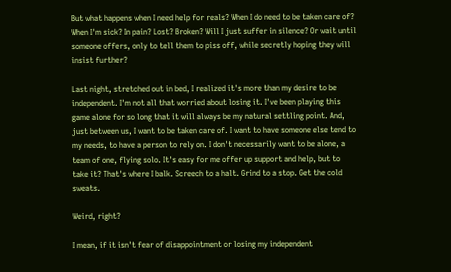But what happens when I need help for reals? When I do need to be taken care of? When I'm sick? In pain? Lost? Broken? Will I just suffer in silence? Or wait until someone offers, only to tell them to piss off, while secretly hoping they will insist further?

Last night, stretched out in bed, I realized it's more than my desire to be independent. I'm not all that worried about losing it. I've been playing this game alone for so long that it will always be my natural settling point. And, just between us, I want to be taken care of. I want to have someone else tend to my needs, to have a person to rely on. I don't necessarily want to be alone, a team of one, flying solo. It's easy for me offer up support and help, but to take it? That's where I balk. Screech to a halt. Grind to a stop. Get the cold sweats.

Weird, right?

I mean, if it isn't fear of disappointment or losing my independent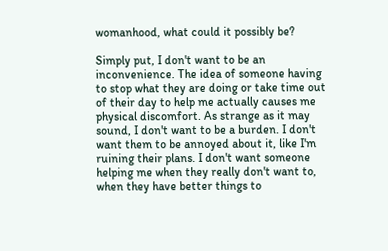womanhood, what could it possibly be?

Simply put, I don't want to be an inconvenience. The idea of someone having to stop what they are doing or take time out of their day to help me actually causes me physical discomfort. As strange as it may sound, I don't want to be a burden. I don't want them to be annoyed about it, like I'm ruining their plans. I don't want someone helping me when they really don't want to, when they have better things to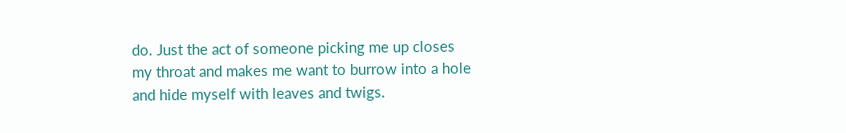do. Just the act of someone picking me up closes my throat and makes me want to burrow into a hole and hide myself with leaves and twigs.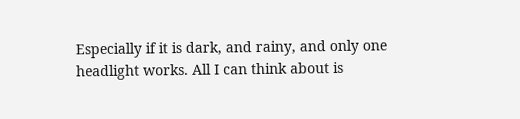Especially if it is dark, and rainy, and only one headlight works. All I can think about is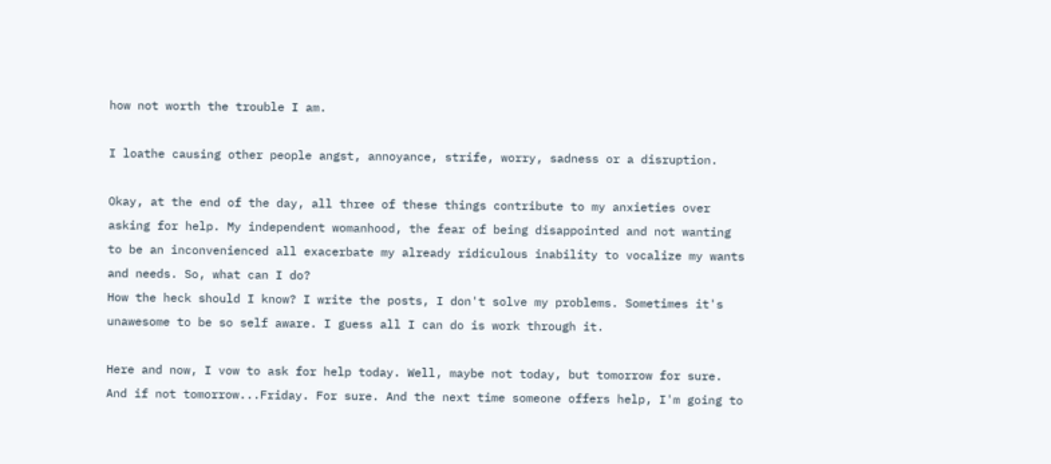how not worth the trouble I am.

I loathe causing other people angst, annoyance, strife, worry, sadness or a disruption.

Okay, at the end of the day, all three of these things contribute to my anxieties over asking for help. My independent womanhood, the fear of being disappointed and not wanting to be an inconvenienced all exacerbate my already ridiculous inability to vocalize my wants and needs. So, what can I do?
How the heck should I know? I write the posts, I don't solve my problems. Sometimes it's unawesome to be so self aware. I guess all I can do is work through it.

Here and now, I vow to ask for help today. Well, maybe not today, but tomorrow for sure. And if not tomorrow...Friday. For sure. And the next time someone offers help, I'm going to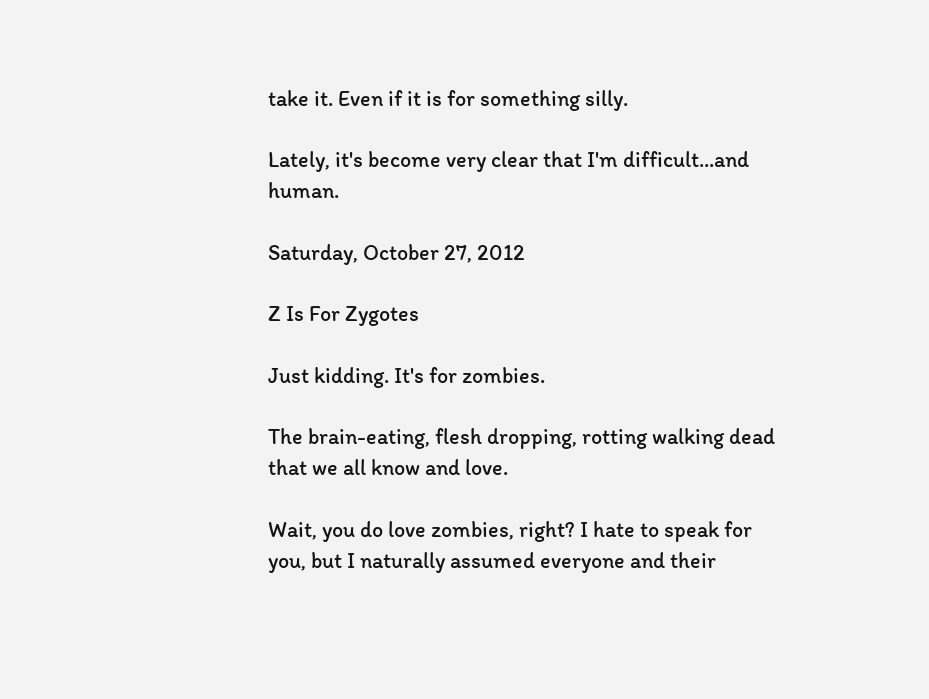take it. Even if it is for something silly.

Lately, it's become very clear that I'm difficult...and human.

Saturday, October 27, 2012

Z Is For Zygotes

Just kidding. It's for zombies.

The brain-eating, flesh dropping, rotting walking dead that we all know and love.

Wait, you do love zombies, right? I hate to speak for you, but I naturally assumed everyone and their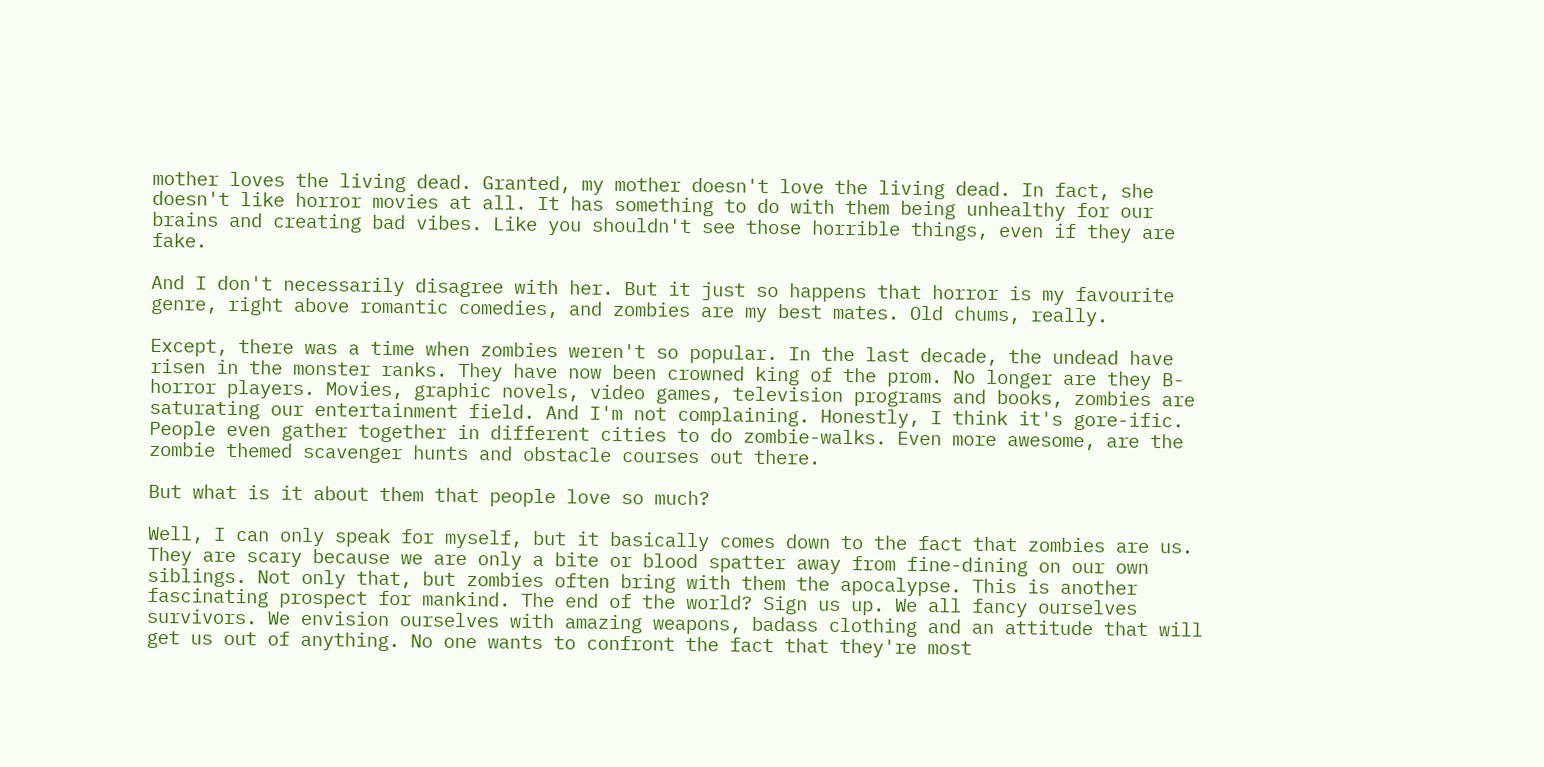mother loves the living dead. Granted, my mother doesn't love the living dead. In fact, she doesn't like horror movies at all. It has something to do with them being unhealthy for our brains and creating bad vibes. Like you shouldn't see those horrible things, even if they are fake.

And I don't necessarily disagree with her. But it just so happens that horror is my favourite genre, right above romantic comedies, and zombies are my best mates. Old chums, really.

Except, there was a time when zombies weren't so popular. In the last decade, the undead have risen in the monster ranks. They have now been crowned king of the prom. No longer are they B-horror players. Movies, graphic novels, video games, television programs and books, zombies are saturating our entertainment field. And I'm not complaining. Honestly, I think it's gore-ific. People even gather together in different cities to do zombie-walks. Even more awesome, are the zombie themed scavenger hunts and obstacle courses out there.

But what is it about them that people love so much?

Well, I can only speak for myself, but it basically comes down to the fact that zombies are us. They are scary because we are only a bite or blood spatter away from fine-dining on our own siblings. Not only that, but zombies often bring with them the apocalypse. This is another fascinating prospect for mankind. The end of the world? Sign us up. We all fancy ourselves survivors. We envision ourselves with amazing weapons, badass clothing and an attitude that will get us out of anything. No one wants to confront the fact that they're most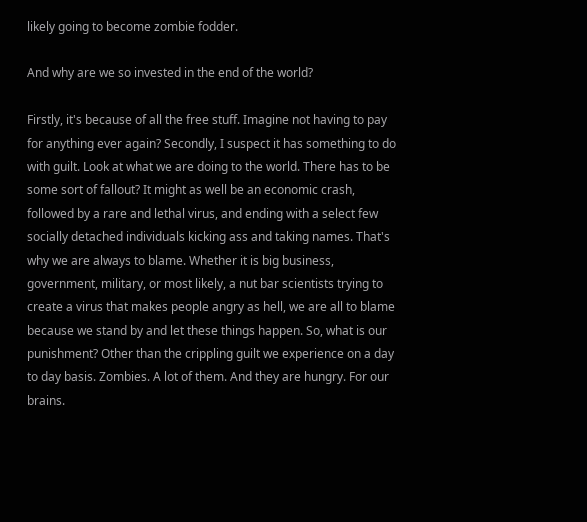likely going to become zombie fodder.

And why are we so invested in the end of the world?

Firstly, it's because of all the free stuff. Imagine not having to pay for anything ever again? Secondly, I suspect it has something to do with guilt. Look at what we are doing to the world. There has to be some sort of fallout? It might as well be an economic crash, followed by a rare and lethal virus, and ending with a select few socially detached individuals kicking ass and taking names. That's why we are always to blame. Whether it is big business, government, military, or most likely, a nut bar scientists trying to create a virus that makes people angry as hell, we are all to blame because we stand by and let these things happen. So, what is our punishment? Other than the crippling guilt we experience on a day to day basis. Zombies. A lot of them. And they are hungry. For our brains.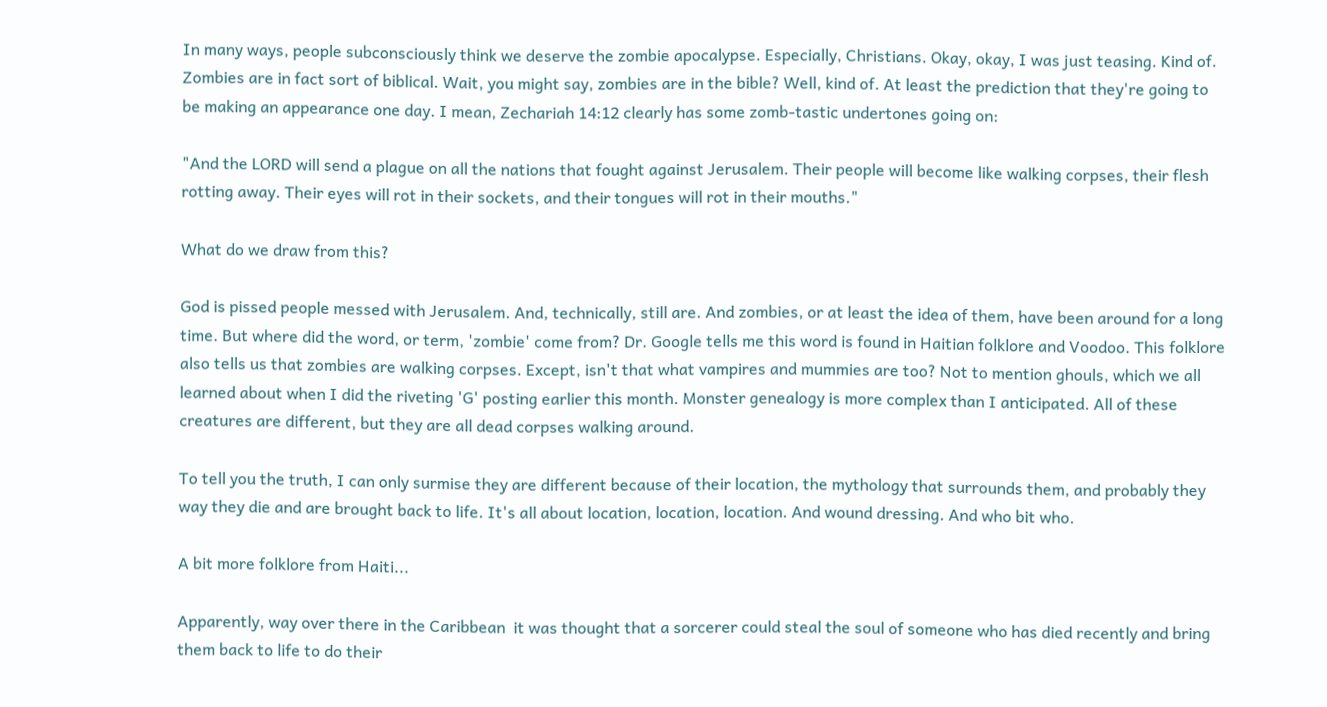In many ways, people subconsciously think we deserve the zombie apocalypse. Especially, Christians. Okay, okay, I was just teasing. Kind of. Zombies are in fact sort of biblical. Wait, you might say, zombies are in the bible? Well, kind of. At least the prediction that they're going to be making an appearance one day. I mean, Zechariah 14:12 clearly has some zomb-tastic undertones going on:

"And the LORD will send a plague on all the nations that fought against Jerusalem. Their people will become like walking corpses, their flesh rotting away. Their eyes will rot in their sockets, and their tongues will rot in their mouths."

What do we draw from this?

God is pissed people messed with Jerusalem. And, technically, still are. And zombies, or at least the idea of them, have been around for a long time. But where did the word, or term, 'zombie' come from? Dr. Google tells me this word is found in Haitian folklore and Voodoo. This folklore also tells us that zombies are walking corpses. Except, isn't that what vampires and mummies are too? Not to mention ghouls, which we all learned about when I did the riveting 'G' posting earlier this month. Monster genealogy is more complex than I anticipated. All of these creatures are different, but they are all dead corpses walking around.

To tell you the truth, I can only surmise they are different because of their location, the mythology that surrounds them, and probably they way they die and are brought back to life. It's all about location, location, location. And wound dressing. And who bit who.

A bit more folklore from Haiti...

Apparently, way over there in the Caribbean  it was thought that a sorcerer could steal the soul of someone who has died recently and bring them back to life to do their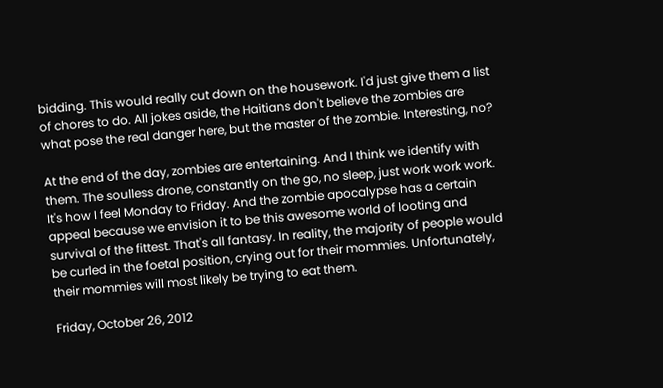bidding. This would really cut down on the housework. I'd just give them a list of chores to do. All jokes aside, the Haitians don't believe the zombies are what pose the real danger here, but the master of the zombie. Interesting, no?

At the end of the day, zombies are entertaining. And I think we identify with them. The soulless drone, constantly on the go, no sleep, just work work work. It's how I feel Monday to Friday. And the zombie apocalypse has a certain appeal because we envision it to be this awesome world of looting and survival of the fittest. That's all fantasy. In reality, the majority of people would be curled in the foetal position, crying out for their mommies. Unfortunately, their mommies will most likely be trying to eat them.

Friday, October 26, 2012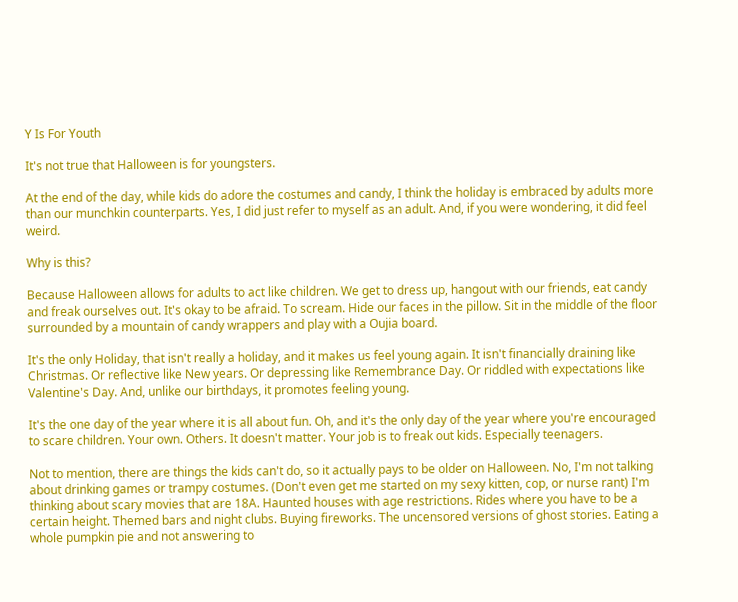Y Is For Youth

It's not true that Halloween is for youngsters.

At the end of the day, while kids do adore the costumes and candy, I think the holiday is embraced by adults more than our munchkin counterparts. Yes, I did just refer to myself as an adult. And, if you were wondering, it did feel weird.

Why is this?

Because Halloween allows for adults to act like children. We get to dress up, hangout with our friends, eat candy and freak ourselves out. It's okay to be afraid. To scream. Hide our faces in the pillow. Sit in the middle of the floor surrounded by a mountain of candy wrappers and play with a Oujia board.

It's the only Holiday, that isn't really a holiday, and it makes us feel young again. It isn't financially draining like Christmas. Or reflective like New years. Or depressing like Remembrance Day. Or riddled with expectations like Valentine's Day. And, unlike our birthdays, it promotes feeling young.

It's the one day of the year where it is all about fun. Oh, and it's the only day of the year where you're encouraged to scare children. Your own. Others. It doesn't matter. Your job is to freak out kids. Especially teenagers.

Not to mention, there are things the kids can't do, so it actually pays to be older on Halloween. No, I'm not talking about drinking games or trampy costumes. (Don't even get me started on my sexy kitten, cop, or nurse rant) I'm thinking about scary movies that are 18A. Haunted houses with age restrictions. Rides where you have to be a certain height. Themed bars and night clubs. Buying fireworks. The uncensored versions of ghost stories. Eating a whole pumpkin pie and not answering to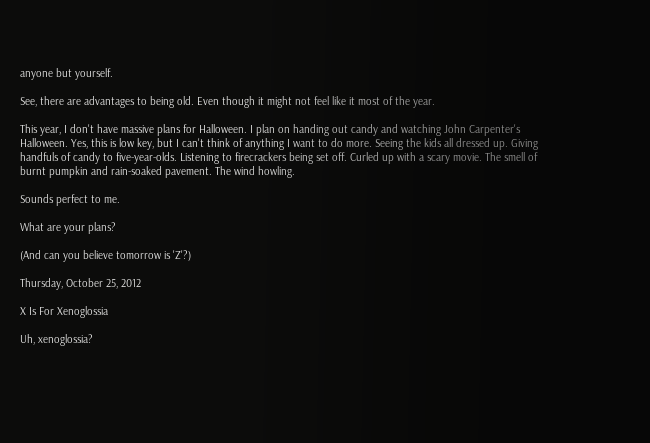anyone but yourself.

See, there are advantages to being old. Even though it might not feel like it most of the year.

This year, I don't have massive plans for Halloween. I plan on handing out candy and watching John Carpenter's Halloween. Yes, this is low key, but I can't think of anything I want to do more. Seeing the kids all dressed up. Giving handfuls of candy to five-year-olds. Listening to firecrackers being set off. Curled up with a scary movie. The smell of burnt pumpkin and rain-soaked pavement. The wind howling.

Sounds perfect to me.

What are your plans?

(And can you believe tomorrow is 'Z'?)

Thursday, October 25, 2012

X Is For Xenoglossia

Uh, xenoglossia?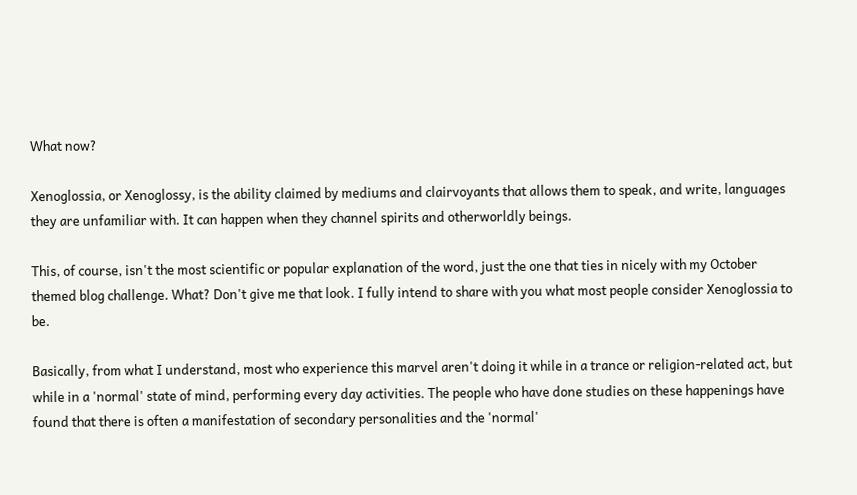What now?

Xenoglossia, or Xenoglossy, is the ability claimed by mediums and clairvoyants that allows them to speak, and write, languages they are unfamiliar with. It can happen when they channel spirits and otherworldly beings.

This, of course, isn't the most scientific or popular explanation of the word, just the one that ties in nicely with my October themed blog challenge. What? Don't give me that look. I fully intend to share with you what most people consider Xenoglossia to be.

Basically, from what I understand, most who experience this marvel aren't doing it while in a trance or religion-related act, but while in a 'normal' state of mind, performing every day activities. The people who have done studies on these happenings have found that there is often a manifestation of secondary personalities and the 'normal'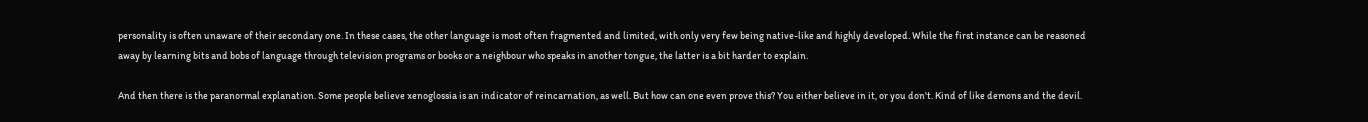personality is often unaware of their secondary one. In these cases, the other language is most often fragmented and limited, with only very few being native-like and highly developed. While the first instance can be reasoned away by learning bits and bobs of language through television programs or books or a neighbour who speaks in another tongue, the latter is a bit harder to explain.

And then there is the paranormal explanation. Some people believe xenoglossia is an indicator of reincarnation, as well. But how can one even prove this? You either believe in it, or you don't. Kind of like demons and the devil.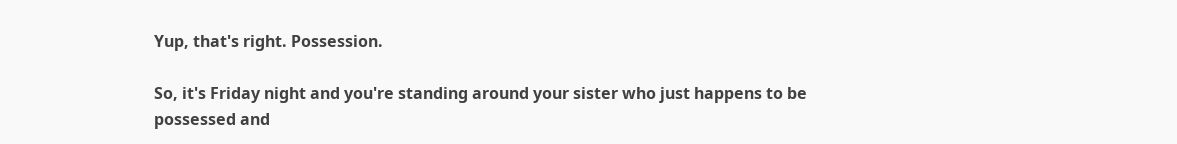Yup, that's right. Possession.

So, it's Friday night and you're standing around your sister who just happens to be possessed and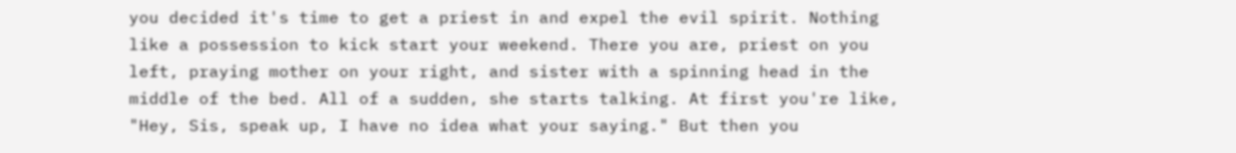you decided it's time to get a priest in and expel the evil spirit. Nothing like a possession to kick start your weekend. There you are, priest on you left, praying mother on your right, and sister with a spinning head in the middle of the bed. All of a sudden, she starts talking. At first you're like, "Hey, Sis, speak up, I have no idea what your saying." But then you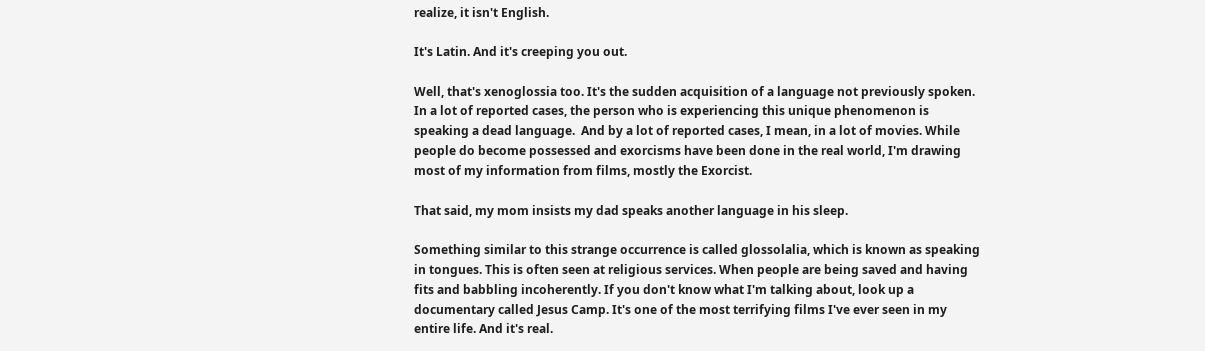realize, it isn't English.

It's Latin. And it's creeping you out.

Well, that's xenoglossia too. It's the sudden acquisition of a language not previously spoken. In a lot of reported cases, the person who is experiencing this unique phenomenon is speaking a dead language.  And by a lot of reported cases, I mean, in a lot of movies. While people do become possessed and exorcisms have been done in the real world, I'm drawing most of my information from films, mostly the Exorcist.

That said, my mom insists my dad speaks another language in his sleep.

Something similar to this strange occurrence is called glossolalia, which is known as speaking in tongues. This is often seen at religious services. When people are being saved and having fits and babbling incoherently. If you don't know what I'm talking about, look up a documentary called Jesus Camp. It's one of the most terrifying films I've ever seen in my entire life. And it's real.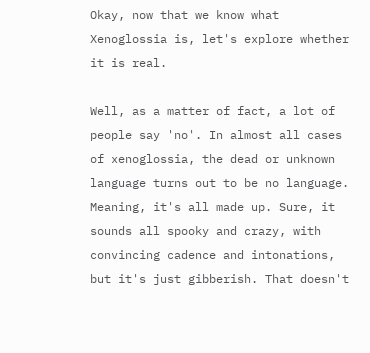Okay, now that we know what Xenoglossia is, let's explore whether it is real.

Well, as a matter of fact, a lot of people say 'no'. In almost all cases of xenoglossia, the dead or unknown language turns out to be no language. Meaning, it's all made up. Sure, it sounds all spooky and crazy, with convincing cadence and intonations, but it's just gibberish. That doesn't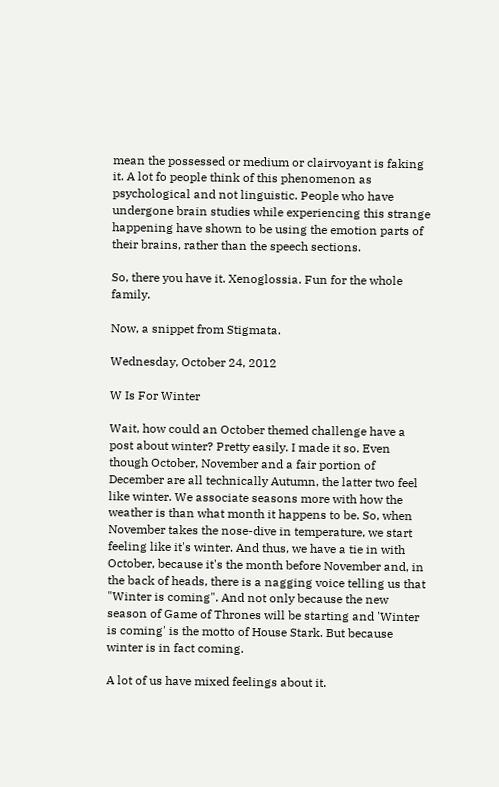mean the possessed or medium or clairvoyant is faking it. A lot fo people think of this phenomenon as psychological and not linguistic. People who have undergone brain studies while experiencing this strange happening have shown to be using the emotion parts of their brains, rather than the speech sections.

So, there you have it. Xenoglossia. Fun for the whole family.

Now, a snippet from Stigmata.

Wednesday, October 24, 2012

W Is For Winter

Wait, how could an October themed challenge have a post about winter? Pretty easily. I made it so. Even though October, November and a fair portion of December are all technically Autumn, the latter two feel like winter. We associate seasons more with how the weather is than what month it happens to be. So, when November takes the nose-dive in temperature, we start feeling like it's winter. And thus, we have a tie in with October, because it's the month before November and, in the back of heads, there is a nagging voice telling us that "Winter is coming". And not only because the new season of Game of Thrones will be starting and 'Winter is coming' is the motto of House Stark. But because winter is in fact coming.

A lot of us have mixed feelings about it.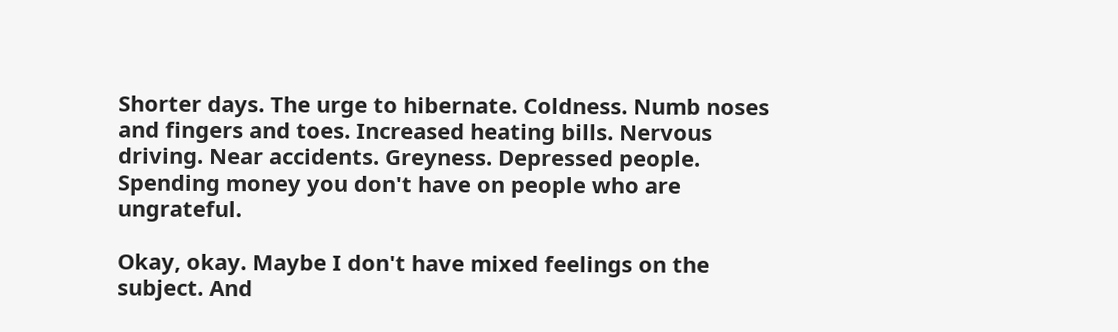Shorter days. The urge to hibernate. Coldness. Numb noses and fingers and toes. Increased heating bills. Nervous driving. Near accidents. Greyness. Depressed people. Spending money you don't have on people who are ungrateful.

Okay, okay. Maybe I don't have mixed feelings on the subject. And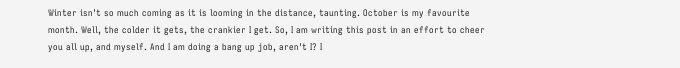Winter isn't so much coming as it is looming in the distance, taunting. October is my favourite month. Well, the colder it gets, the crankier I get. So, I am writing this post in an effort to cheer you all up, and myself. And I am doing a bang up job, aren't I? I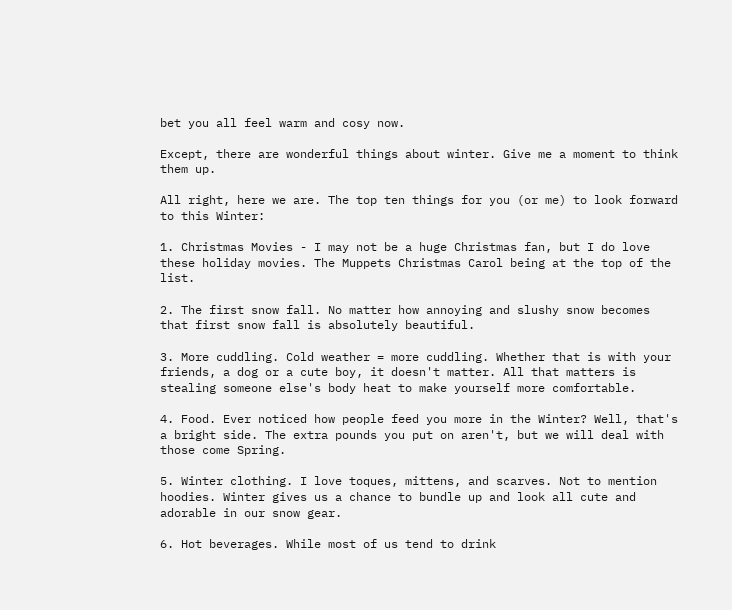bet you all feel warm and cosy now.

Except, there are wonderful things about winter. Give me a moment to think them up.

All right, here we are. The top ten things for you (or me) to look forward to this Winter:

1. Christmas Movies - I may not be a huge Christmas fan, but I do love these holiday movies. The Muppets Christmas Carol being at the top of the list.

2. The first snow fall. No matter how annoying and slushy snow becomes that first snow fall is absolutely beautiful.

3. More cuddling. Cold weather = more cuddling. Whether that is with your friends, a dog or a cute boy, it doesn't matter. All that matters is stealing someone else's body heat to make yourself more comfortable.

4. Food. Ever noticed how people feed you more in the Winter? Well, that's a bright side. The extra pounds you put on aren't, but we will deal with those come Spring.

5. Winter clothing. I love toques, mittens, and scarves. Not to mention hoodies. Winter gives us a chance to bundle up and look all cute and adorable in our snow gear.

6. Hot beverages. While most of us tend to drink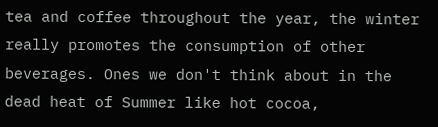tea and coffee throughout the year, the winter really promotes the consumption of other beverages. Ones we don't think about in the dead heat of Summer like hot cocoa,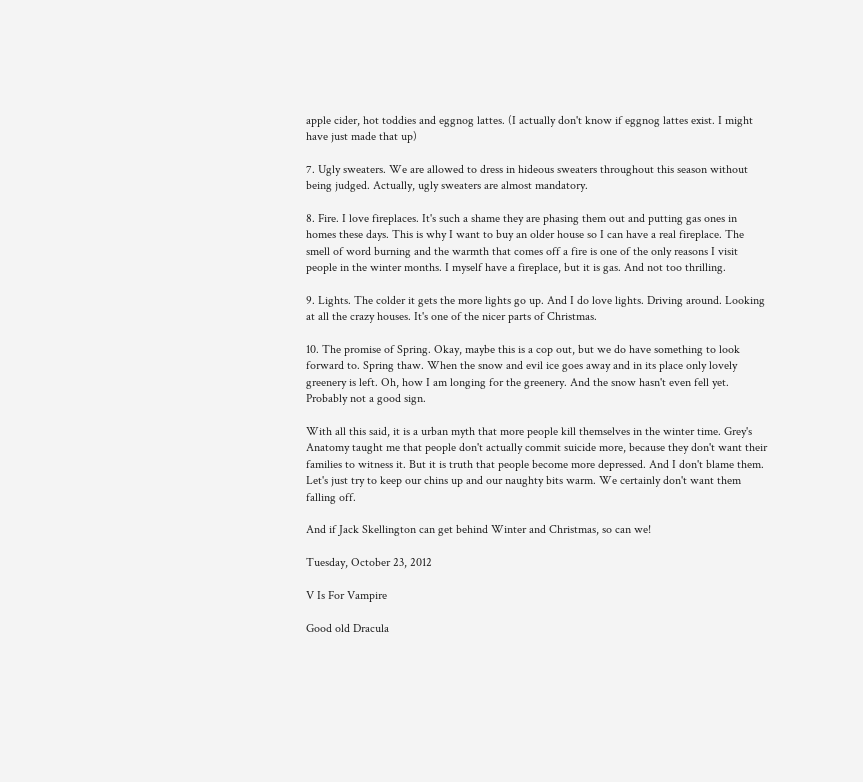apple cider, hot toddies and eggnog lattes. (I actually don't know if eggnog lattes exist. I might have just made that up)

7. Ugly sweaters. We are allowed to dress in hideous sweaters throughout this season without being judged. Actually, ugly sweaters are almost mandatory.

8. Fire. I love fireplaces. It's such a shame they are phasing them out and putting gas ones in homes these days. This is why I want to buy an older house so I can have a real fireplace. The smell of word burning and the warmth that comes off a fire is one of the only reasons I visit people in the winter months. I myself have a fireplace, but it is gas. And not too thrilling.

9. Lights. The colder it gets the more lights go up. And I do love lights. Driving around. Looking at all the crazy houses. It's one of the nicer parts of Christmas.

10. The promise of Spring. Okay, maybe this is a cop out, but we do have something to look forward to. Spring thaw. When the snow and evil ice goes away and in its place only lovely greenery is left. Oh, how I am longing for the greenery. And the snow hasn't even fell yet. Probably not a good sign.

With all this said, it is a urban myth that more people kill themselves in the winter time. Grey's Anatomy taught me that people don't actually commit suicide more, because they don't want their families to witness it. But it is truth that people become more depressed. And I don't blame them. Let's just try to keep our chins up and our naughty bits warm. We certainly don't want them falling off.

And if Jack Skellington can get behind Winter and Christmas, so can we!

Tuesday, October 23, 2012

V Is For Vampire

Good old Dracula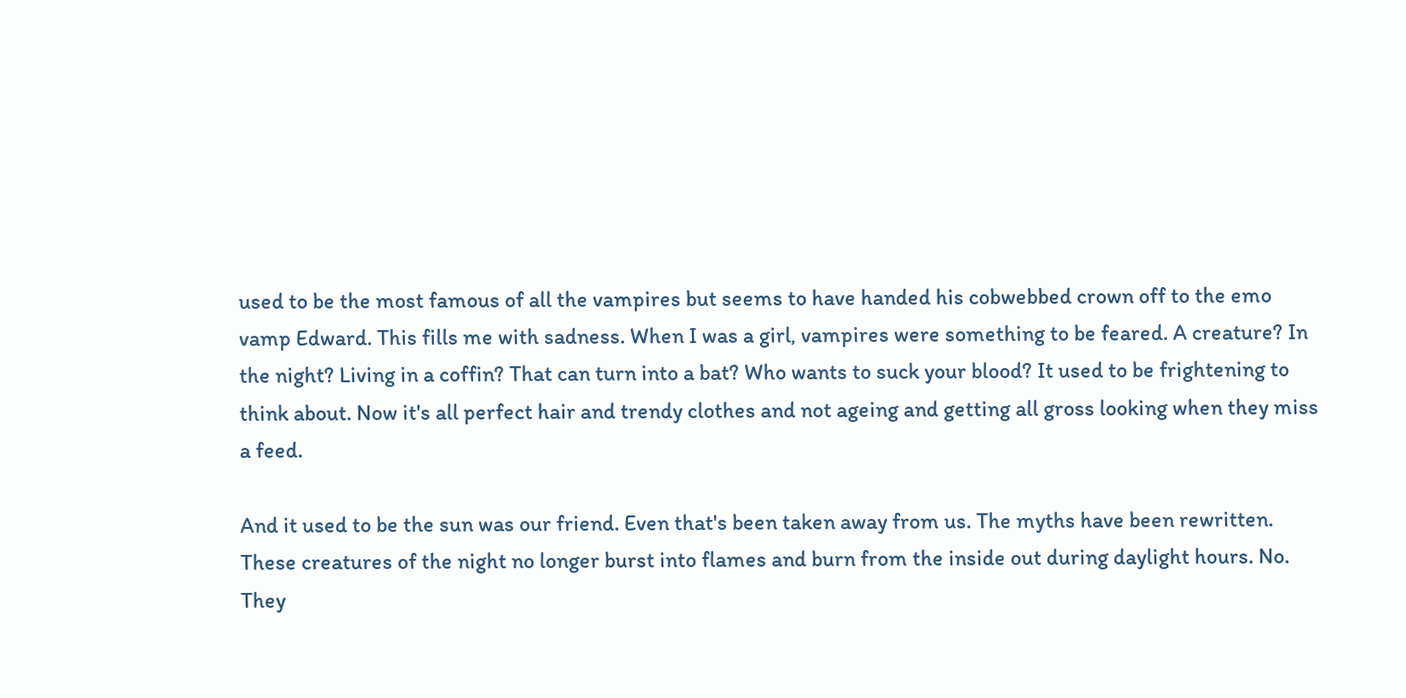used to be the most famous of all the vampires but seems to have handed his cobwebbed crown off to the emo vamp Edward. This fills me with sadness. When I was a girl, vampires were something to be feared. A creature? In the night? Living in a coffin? That can turn into a bat? Who wants to suck your blood? It used to be frightening to think about. Now it's all perfect hair and trendy clothes and not ageing and getting all gross looking when they miss a feed.

And it used to be the sun was our friend. Even that's been taken away from us. The myths have been rewritten. These creatures of the night no longer burst into flames and burn from the inside out during daylight hours. No. They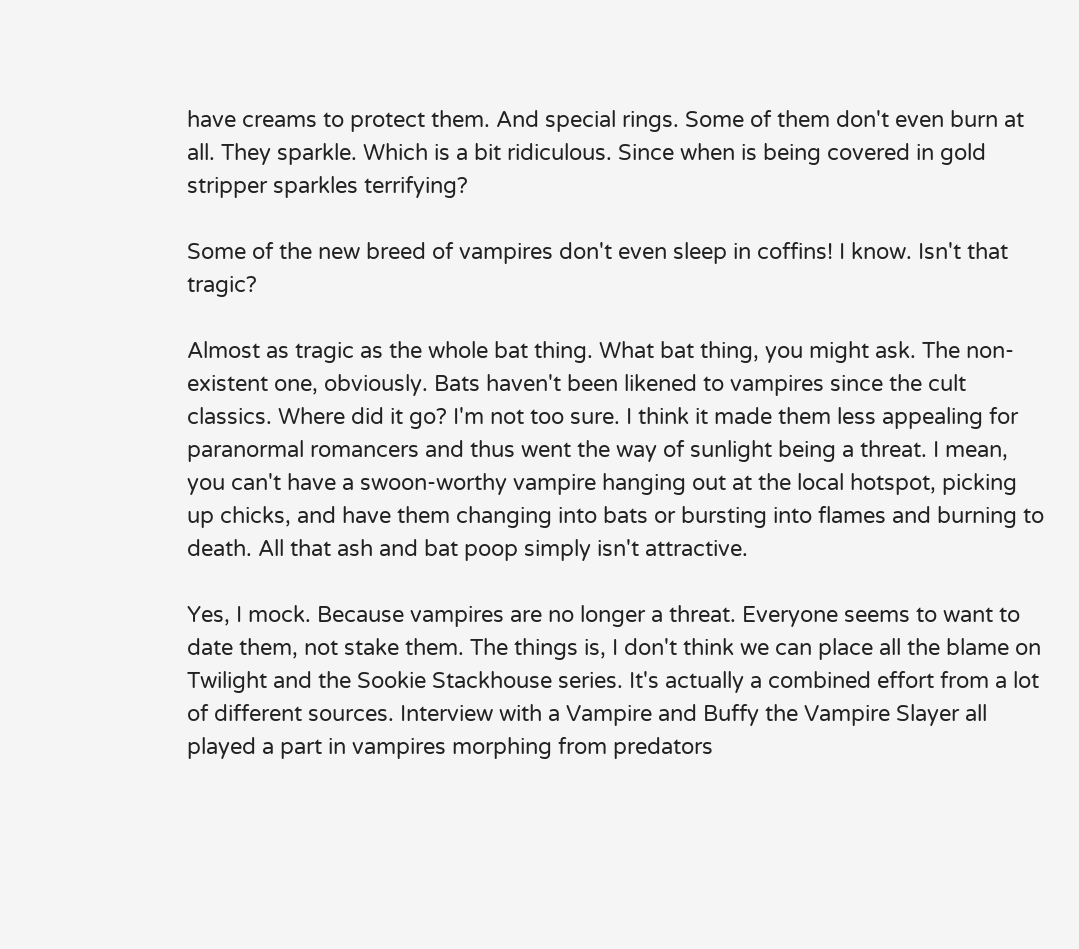have creams to protect them. And special rings. Some of them don't even burn at all. They sparkle. Which is a bit ridiculous. Since when is being covered in gold stripper sparkles terrifying?

Some of the new breed of vampires don't even sleep in coffins! I know. Isn't that tragic?

Almost as tragic as the whole bat thing. What bat thing, you might ask. The non-existent one, obviously. Bats haven't been likened to vampires since the cult classics. Where did it go? I'm not too sure. I think it made them less appealing for paranormal romancers and thus went the way of sunlight being a threat. I mean, you can't have a swoon-worthy vampire hanging out at the local hotspot, picking up chicks, and have them changing into bats or bursting into flames and burning to death. All that ash and bat poop simply isn't attractive.

Yes, I mock. Because vampires are no longer a threat. Everyone seems to want to date them, not stake them. The things is, I don't think we can place all the blame on Twilight and the Sookie Stackhouse series. It's actually a combined effort from a lot of different sources. Interview with a Vampire and Buffy the Vampire Slayer all played a part in vampires morphing from predators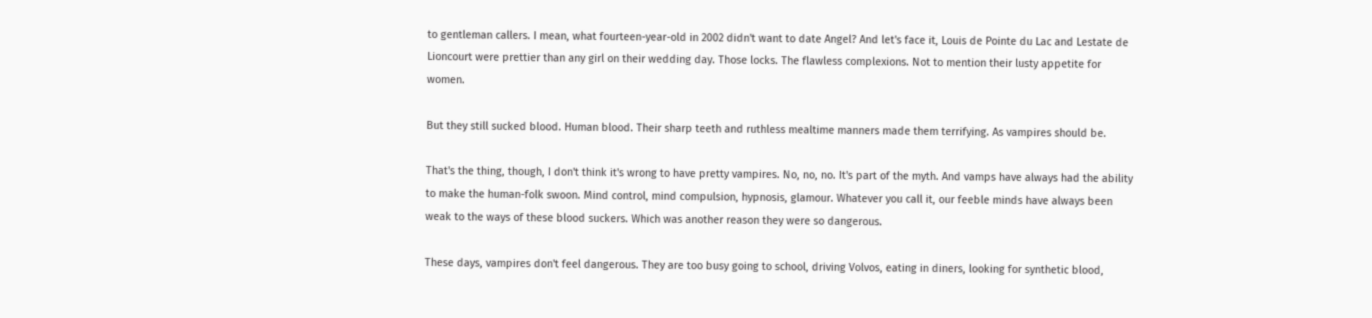to gentleman callers. I mean, what fourteen-year-old in 2002 didn't want to date Angel? And let's face it, Louis de Pointe du Lac and Lestate de Lioncourt were prettier than any girl on their wedding day. Those locks. The flawless complexions. Not to mention their lusty appetite for women.

But they still sucked blood. Human blood. Their sharp teeth and ruthless mealtime manners made them terrifying. As vampires should be.

That's the thing, though, I don't think it's wrong to have pretty vampires. No, no, no. It's part of the myth. And vamps have always had the ability to make the human-folk swoon. Mind control, mind compulsion, hypnosis, glamour. Whatever you call it, our feeble minds have always been weak to the ways of these blood suckers. Which was another reason they were so dangerous.

These days, vampires don't feel dangerous. They are too busy going to school, driving Volvos, eating in diners, looking for synthetic blood,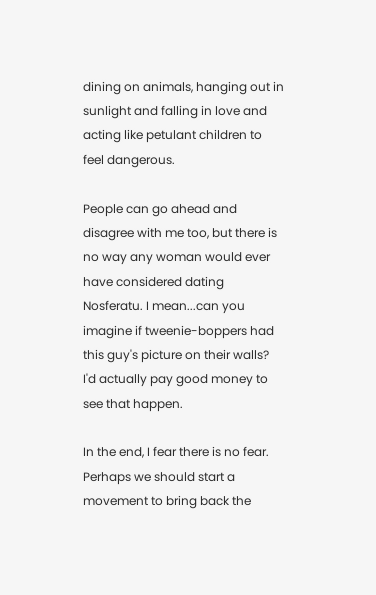dining on animals, hanging out in sunlight and falling in love and acting like petulant children to feel dangerous.

People can go ahead and disagree with me too, but there is no way any woman would ever have considered dating Nosferatu. I mean...can you imagine if tweenie-boppers had this guy's picture on their walls?
I'd actually pay good money to see that happen.

In the end, I fear there is no fear. Perhaps we should start a movement to bring back the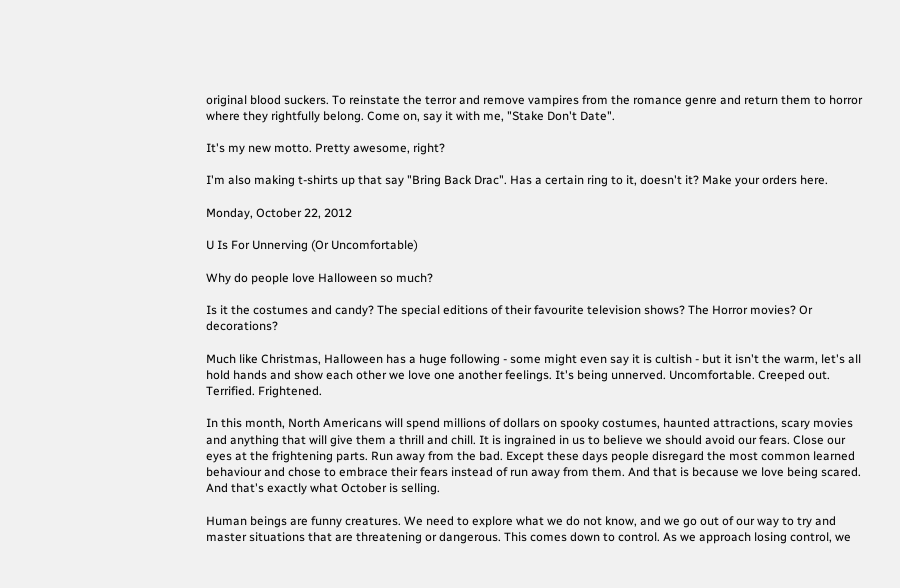original blood suckers. To reinstate the terror and remove vampires from the romance genre and return them to horror where they rightfully belong. Come on, say it with me, "Stake Don't Date".

It's my new motto. Pretty awesome, right?

I'm also making t-shirts up that say "Bring Back Drac". Has a certain ring to it, doesn't it? Make your orders here.

Monday, October 22, 2012

U Is For Unnerving (Or Uncomfortable)

Why do people love Halloween so much?

Is it the costumes and candy? The special editions of their favourite television shows? The Horror movies? Or decorations?

Much like Christmas, Halloween has a huge following - some might even say it is cultish - but it isn't the warm, let's all hold hands and show each other we love one another feelings. It's being unnerved. Uncomfortable. Creeped out. Terrified. Frightened.

In this month, North Americans will spend millions of dollars on spooky costumes, haunted attractions, scary movies and anything that will give them a thrill and chill. It is ingrained in us to believe we should avoid our fears. Close our eyes at the frightening parts. Run away from the bad. Except these days people disregard the most common learned behaviour and chose to embrace their fears instead of run away from them. And that is because we love being scared. And that's exactly what October is selling.

Human beings are funny creatures. We need to explore what we do not know, and we go out of our way to try and master situations that are threatening or dangerous. This comes down to control. As we approach losing control, we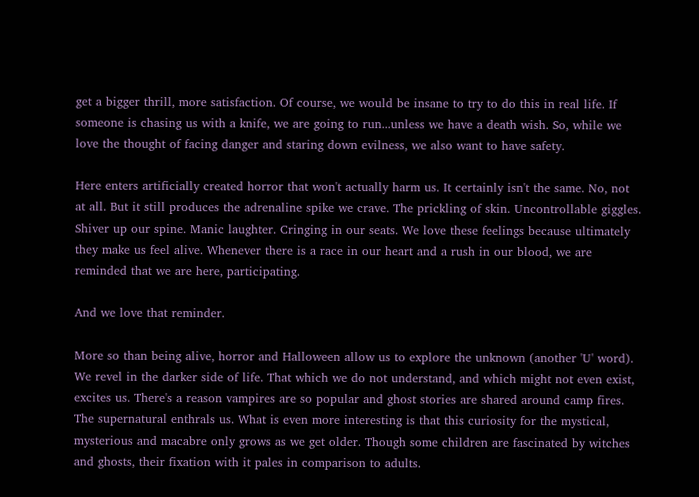get a bigger thrill, more satisfaction. Of course, we would be insane to try to do this in real life. If someone is chasing us with a knife, we are going to run...unless we have a death wish. So, while we love the thought of facing danger and staring down evilness, we also want to have safety.

Here enters artificially created horror that won't actually harm us. It certainly isn't the same. No, not at all. But it still produces the adrenaline spike we crave. The prickling of skin. Uncontrollable giggles. Shiver up our spine. Manic laughter. Cringing in our seats. We love these feelings because ultimately they make us feel alive. Whenever there is a race in our heart and a rush in our blood, we are reminded that we are here, participating.

And we love that reminder.

More so than being alive, horror and Halloween allow us to explore the unknown (another 'U' word). We revel in the darker side of life. That which we do not understand, and which might not even exist, excites us. There's a reason vampires are so popular and ghost stories are shared around camp fires. The supernatural enthrals us. What is even more interesting is that this curiosity for the mystical, mysterious and macabre only grows as we get older. Though some children are fascinated by witches and ghosts, their fixation with it pales in comparison to adults.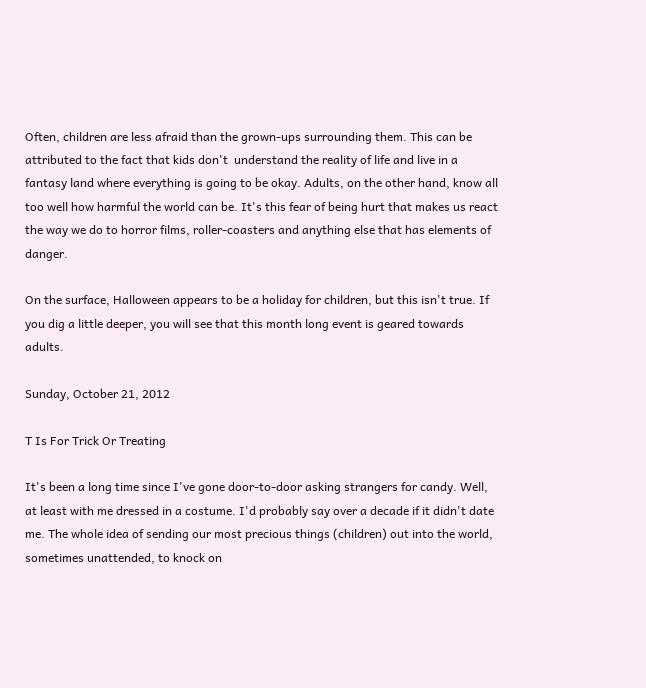Often, children are less afraid than the grown-ups surrounding them. This can be attributed to the fact that kids don't  understand the reality of life and live in a fantasy land where everything is going to be okay. Adults, on the other hand, know all too well how harmful the world can be. It's this fear of being hurt that makes us react the way we do to horror films, roller-coasters and anything else that has elements of danger.

On the surface, Halloween appears to be a holiday for children, but this isn't true. If you dig a little deeper, you will see that this month long event is geared towards adults.

Sunday, October 21, 2012

T Is For Trick Or Treating

It's been a long time since I've gone door-to-door asking strangers for candy. Well, at least with me dressed in a costume. I'd probably say over a decade if it didn't date me. The whole idea of sending our most precious things (children) out into the world, sometimes unattended, to knock on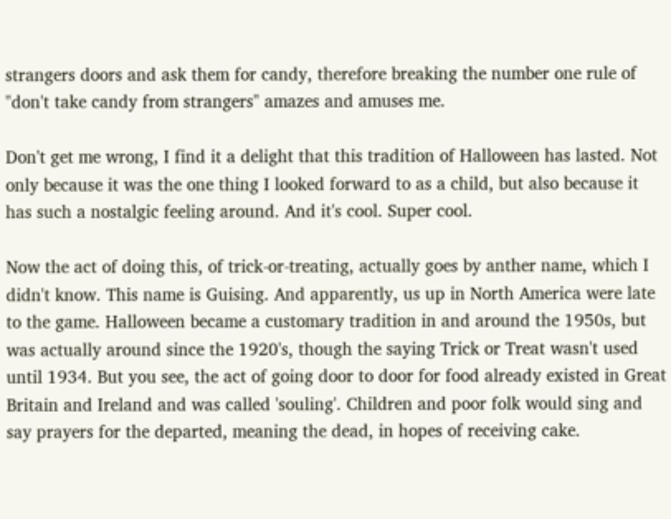strangers doors and ask them for candy, therefore breaking the number one rule of "don't take candy from strangers" amazes and amuses me.

Don't get me wrong, I find it a delight that this tradition of Halloween has lasted. Not only because it was the one thing I looked forward to as a child, but also because it has such a nostalgic feeling around. And it's cool. Super cool.

Now the act of doing this, of trick-or-treating, actually goes by anther name, which I didn't know. This name is Guising. And apparently, us up in North America were late to the game. Halloween became a customary tradition in and around the 1950s, but was actually around since the 1920's, though the saying Trick or Treat wasn't used until 1934. But you see, the act of going door to door for food already existed in Great Britain and Ireland and was called 'souling'. Children and poor folk would sing and say prayers for the departed, meaning the dead, in hopes of receiving cake.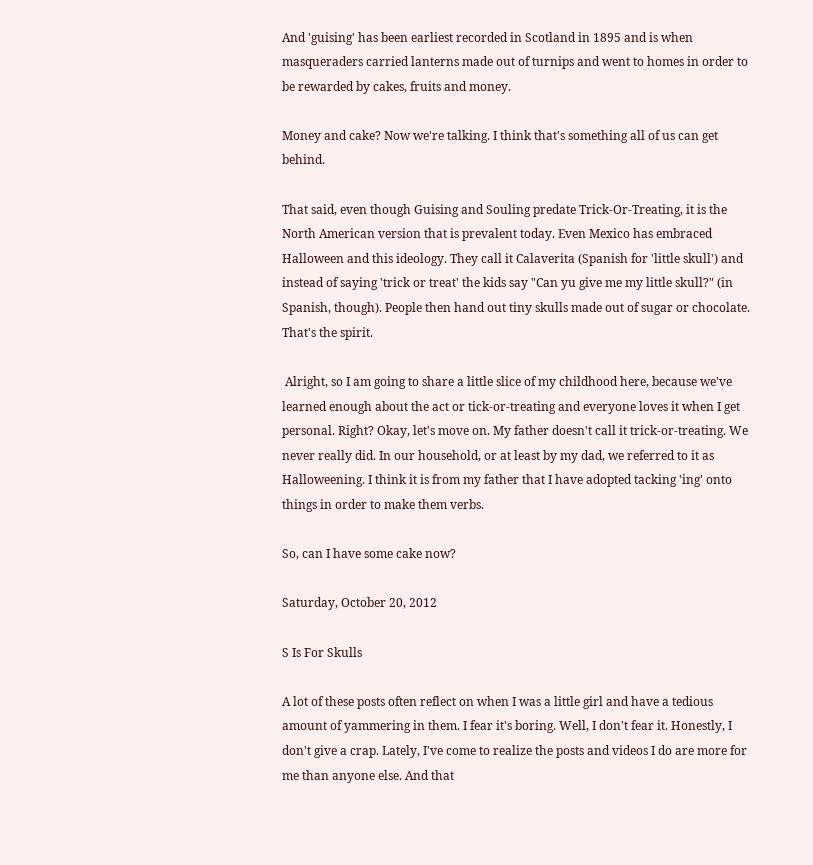And 'guising' has been earliest recorded in Scotland in 1895 and is when masqueraders carried lanterns made out of turnips and went to homes in order to be rewarded by cakes, fruits and money.

Money and cake? Now we're talking. I think that's something all of us can get behind.

That said, even though Guising and Souling predate Trick-Or-Treating, it is the North American version that is prevalent today. Even Mexico has embraced Halloween and this ideology. They call it Calaverita (Spanish for 'little skull') and instead of saying 'trick or treat' the kids say "Can yu give me my little skull?" (in Spanish, though). People then hand out tiny skulls made out of sugar or chocolate. That's the spirit.

 Alright, so I am going to share a little slice of my childhood here, because we've learned enough about the act or tick-or-treating and everyone loves it when I get personal. Right? Okay, let's move on. My father doesn't call it trick-or-treating. We never really did. In our household, or at least by my dad, we referred to it as Halloweening. I think it is from my father that I have adopted tacking 'ing' onto things in order to make them verbs.

So, can I have some cake now?

Saturday, October 20, 2012

S Is For Skulls

A lot of these posts often reflect on when I was a little girl and have a tedious amount of yammering in them. I fear it's boring. Well, I don't fear it. Honestly, I don't give a crap. Lately, I've come to realize the posts and videos I do are more for me than anyone else. And that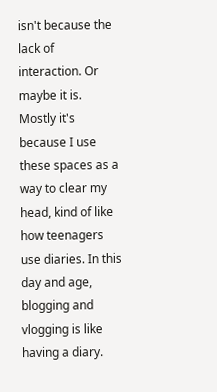isn't because the lack of interaction. Or maybe it is. Mostly it's because I use these spaces as a way to clear my head, kind of like how teenagers use diaries. In this day and age, blogging and vlogging is like having a diary.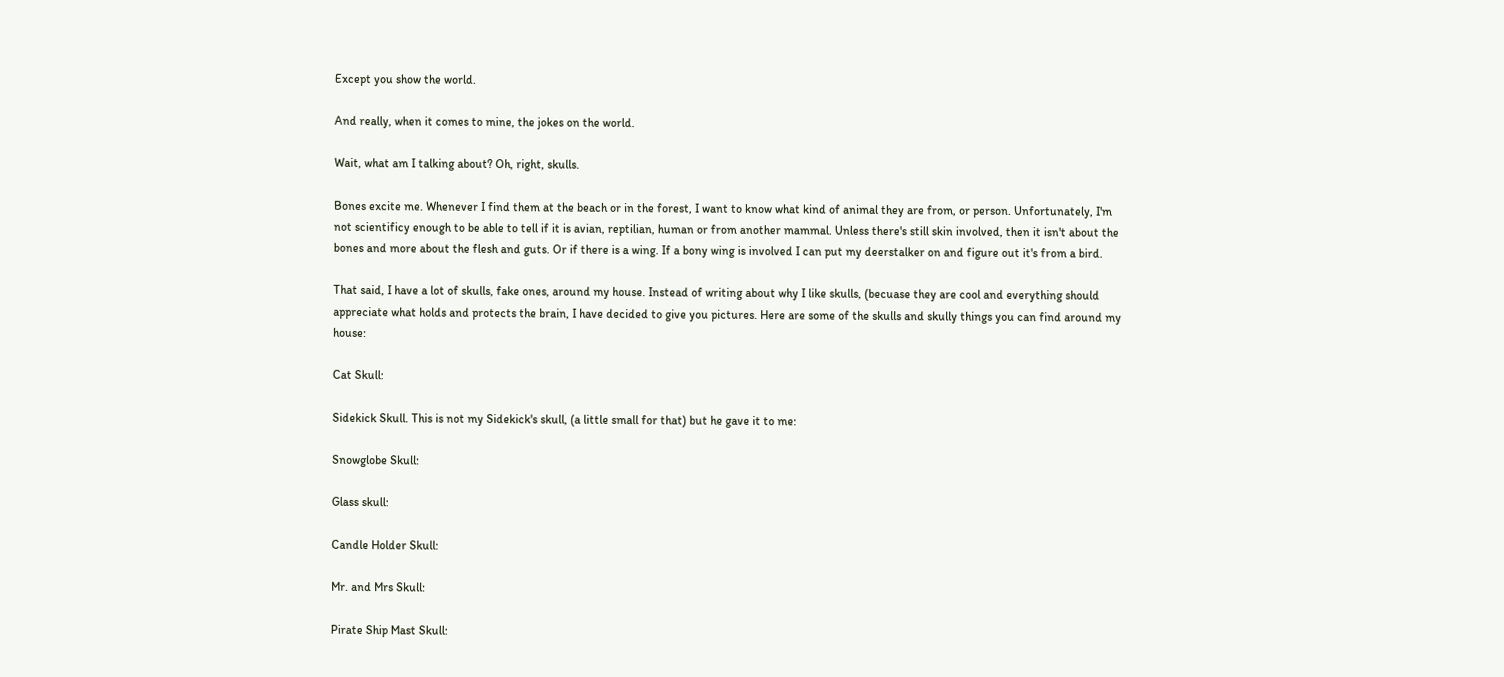Except you show the world.

And really, when it comes to mine, the jokes on the world.

Wait, what am I talking about? Oh, right, skulls.

Bones excite me. Whenever I find them at the beach or in the forest, I want to know what kind of animal they are from, or person. Unfortunately, I'm not scientificy enough to be able to tell if it is avian, reptilian, human or from another mammal. Unless there's still skin involved, then it isn't about the bones and more about the flesh and guts. Or if there is a wing. If a bony wing is involved I can put my deerstalker on and figure out it's from a bird.

That said, I have a lot of skulls, fake ones, around my house. Instead of writing about why I like skulls, (becuase they are cool and everything should appreciate what holds and protects the brain, I have decided to give you pictures. Here are some of the skulls and skully things you can find around my house:

Cat Skull:

Sidekick Skull. This is not my Sidekick's skull, (a little small for that) but he gave it to me:

Snowglobe Skull:

Glass skull:

Candle Holder Skull:

Mr. and Mrs Skull:

Pirate Ship Mast Skull: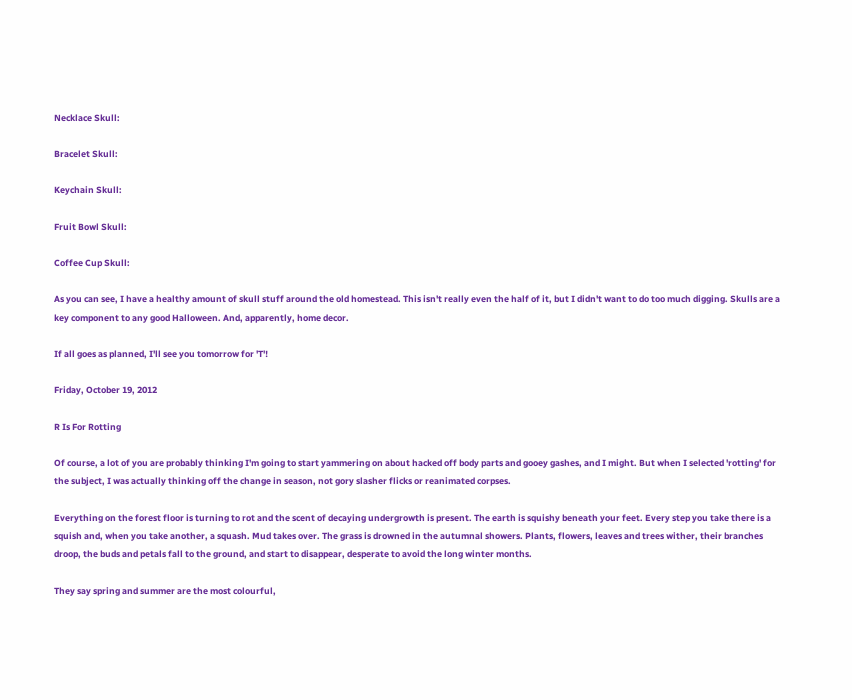Necklace Skull:

Bracelet Skull:

Keychain Skull:

Fruit Bowl Skull:

Coffee Cup Skull:

As you can see, I have a healthy amount of skull stuff around the old homestead. This isn't really even the half of it, but I didn't want to do too much digging. Skulls are a key component to any good Halloween. And, apparently, home decor.

If all goes as planned, I'll see you tomorrow for 'T'!

Friday, October 19, 2012

R Is For Rotting

Of course, a lot of you are probably thinking I'm going to start yammering on about hacked off body parts and gooey gashes, and I might. But when I selected 'rotting' for the subject, I was actually thinking off the change in season, not gory slasher flicks or reanimated corpses.

Everything on the forest floor is turning to rot and the scent of decaying undergrowth is present. The earth is squishy beneath your feet. Every step you take there is a squish and, when you take another, a squash. Mud takes over. The grass is drowned in the autumnal showers. Plants, flowers, leaves and trees wither, their branches droop, the buds and petals fall to the ground, and start to disappear, desperate to avoid the long winter months.

They say spring and summer are the most colourful,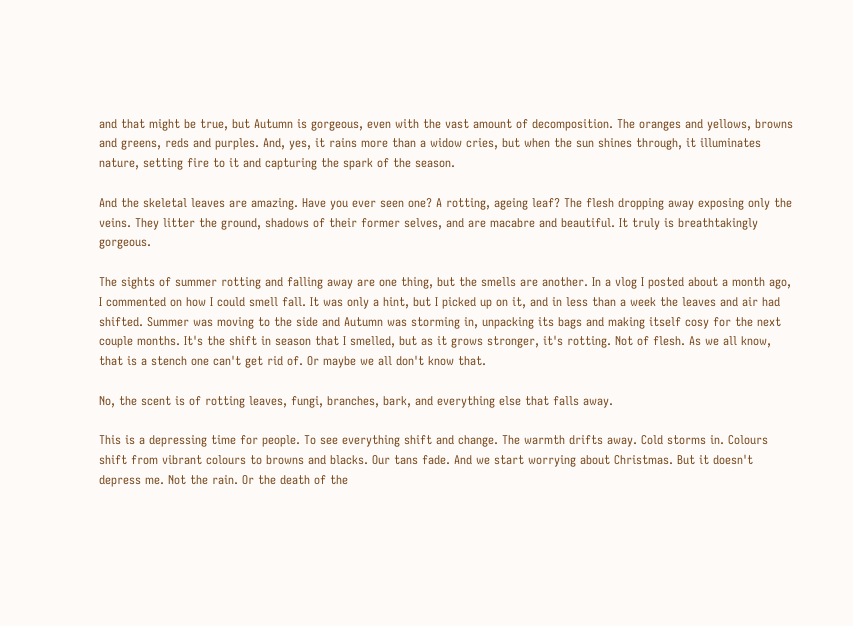and that might be true, but Autumn is gorgeous, even with the vast amount of decomposition. The oranges and yellows, browns and greens, reds and purples. And, yes, it rains more than a widow cries, but when the sun shines through, it illuminates nature, setting fire to it and capturing the spark of the season.

And the skeletal leaves are amazing. Have you ever seen one? A rotting, ageing leaf? The flesh dropping away exposing only the veins. They litter the ground, shadows of their former selves, and are macabre and beautiful. It truly is breathtakingly gorgeous.

The sights of summer rotting and falling away are one thing, but the smells are another. In a vlog I posted about a month ago, I commented on how I could smell fall. It was only a hint, but I picked up on it, and in less than a week the leaves and air had shifted. Summer was moving to the side and Autumn was storming in, unpacking its bags and making itself cosy for the next couple months. It's the shift in season that I smelled, but as it grows stronger, it's rotting. Not of flesh. As we all know, that is a stench one can't get rid of. Or maybe we all don't know that.

No, the scent is of rotting leaves, fungi, branches, bark, and everything else that falls away.

This is a depressing time for people. To see everything shift and change. The warmth drifts away. Cold storms in. Colours shift from vibrant colours to browns and blacks. Our tans fade. And we start worrying about Christmas. But it doesn't depress me. Not the rain. Or the death of the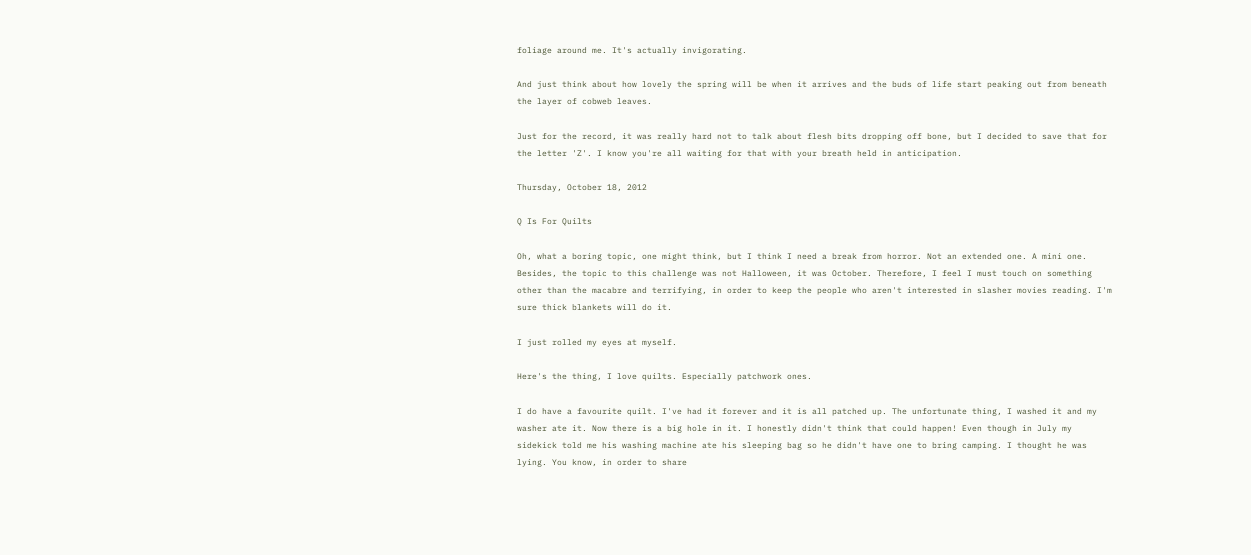foliage around me. It's actually invigorating.

And just think about how lovely the spring will be when it arrives and the buds of life start peaking out from beneath the layer of cobweb leaves.

Just for the record, it was really hard not to talk about flesh bits dropping off bone, but I decided to save that for the letter 'Z'. I know you're all waiting for that with your breath held in anticipation.

Thursday, October 18, 2012

Q Is For Quilts

Oh, what a boring topic, one might think, but I think I need a break from horror. Not an extended one. A mini one. Besides, the topic to this challenge was not Halloween, it was October. Therefore, I feel I must touch on something other than the macabre and terrifying, in order to keep the people who aren't interested in slasher movies reading. I'm sure thick blankets will do it.

I just rolled my eyes at myself.

Here's the thing, I love quilts. Especially patchwork ones.

I do have a favourite quilt. I've had it forever and it is all patched up. The unfortunate thing, I washed it and my washer ate it. Now there is a big hole in it. I honestly didn't think that could happen! Even though in July my sidekick told me his washing machine ate his sleeping bag so he didn't have one to bring camping. I thought he was lying. You know, in order to share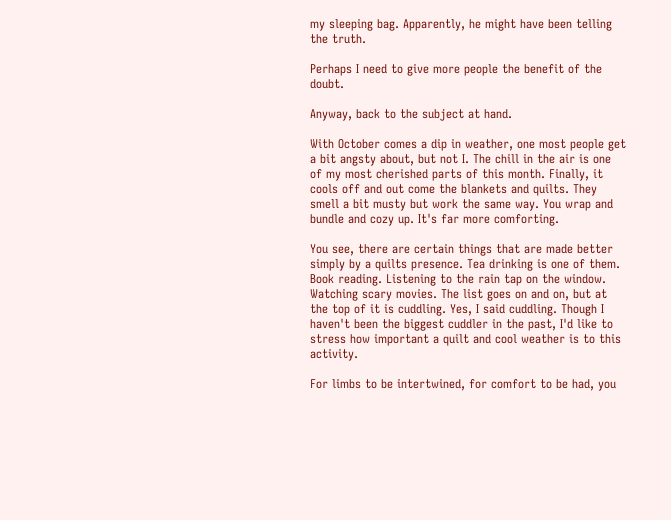my sleeping bag. Apparently, he might have been telling the truth.

Perhaps I need to give more people the benefit of the doubt.

Anyway, back to the subject at hand.

With October comes a dip in weather, one most people get a bit angsty about, but not I. The chill in the air is one of my most cherished parts of this month. Finally, it cools off and out come the blankets and quilts. They smell a bit musty but work the same way. You wrap and bundle and cozy up. It's far more comforting.

You see, there are certain things that are made better simply by a quilts presence. Tea drinking is one of them. Book reading. Listening to the rain tap on the window. Watching scary movies. The list goes on and on, but at the top of it is cuddling. Yes, I said cuddling. Though I haven't been the biggest cuddler in the past, I'd like to stress how important a quilt and cool weather is to this activity.

For limbs to be intertwined, for comfort to be had, you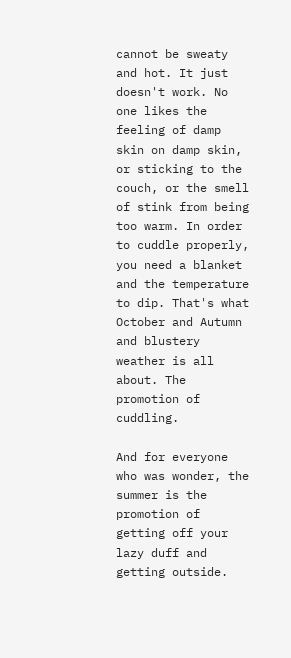cannot be sweaty and hot. It just doesn't work. No one likes the feeling of damp skin on damp skin, or sticking to the couch, or the smell of stink from being too warm. In order to cuddle properly, you need a blanket and the temperature to dip. That's what October and Autumn and blustery weather is all about. The promotion of cuddling.

And for everyone who was wonder, the summer is the promotion of getting off your lazy duff and getting outside.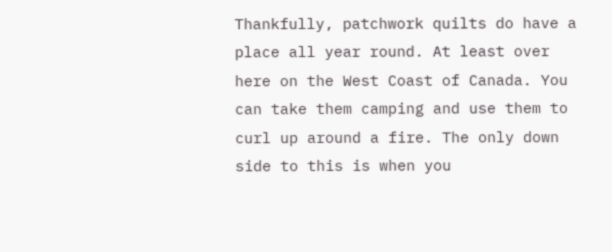Thankfully, patchwork quilts do have a place all year round. At least over here on the West Coast of Canada. You can take them camping and use them to curl up around a fire. The only down side to this is when you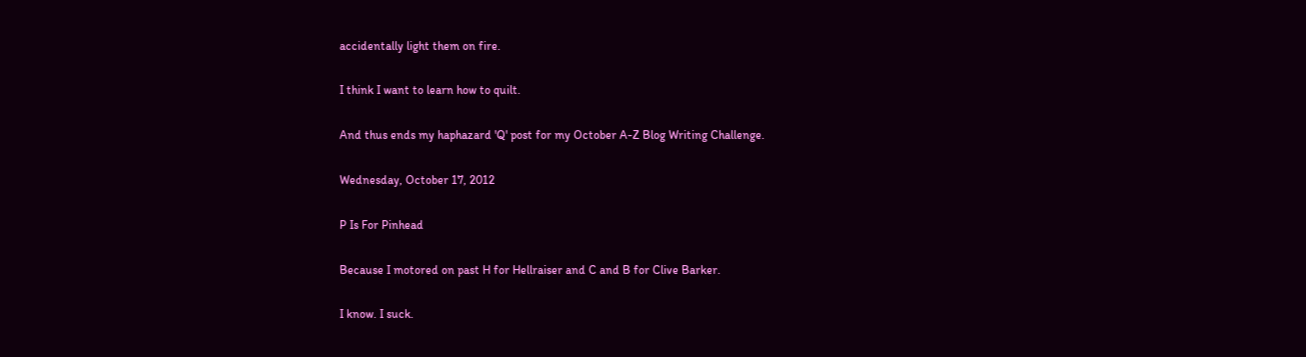accidentally light them on fire.

I think I want to learn how to quilt.

And thus ends my haphazard 'Q' post for my October A-Z Blog Writing Challenge.

Wednesday, October 17, 2012

P Is For Pinhead

Because I motored on past H for Hellraiser and C and B for Clive Barker.

I know. I suck.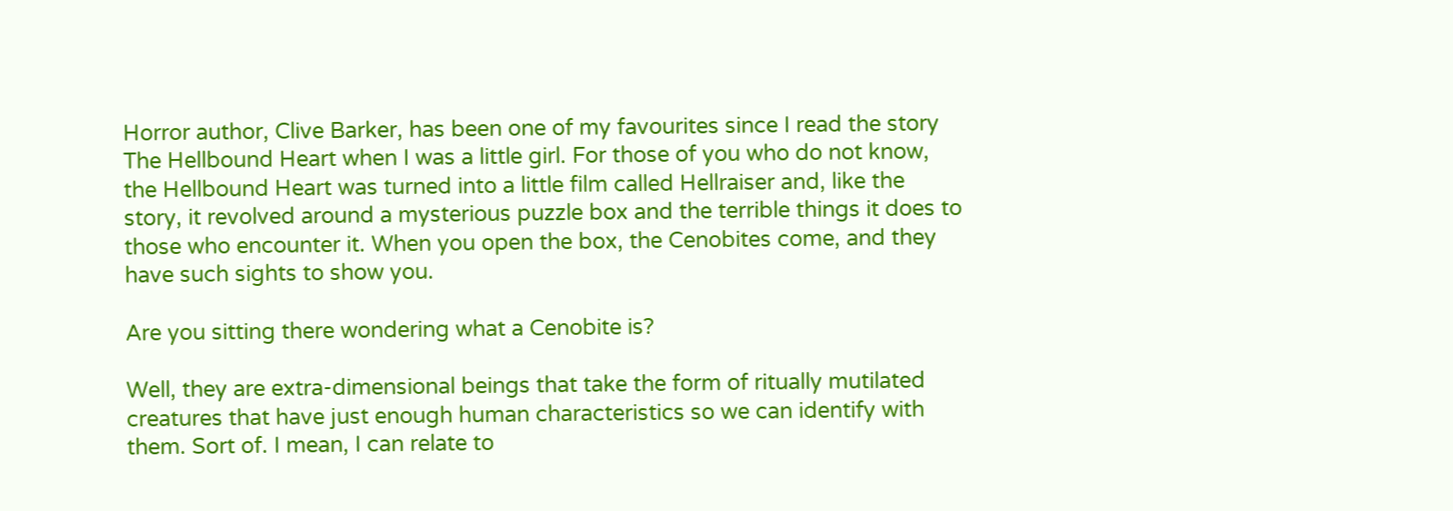Horror author, Clive Barker, has been one of my favourites since I read the story The Hellbound Heart when I was a little girl. For those of you who do not know, the Hellbound Heart was turned into a little film called Hellraiser and, like the story, it revolved around a mysterious puzzle box and the terrible things it does to those who encounter it. When you open the box, the Cenobites come, and they have such sights to show you.

Are you sitting there wondering what a Cenobite is?

Well, they are extra-dimensional beings that take the form of ritually mutilated creatures that have just enough human characteristics so we can identify with them. Sort of. I mean, I can relate to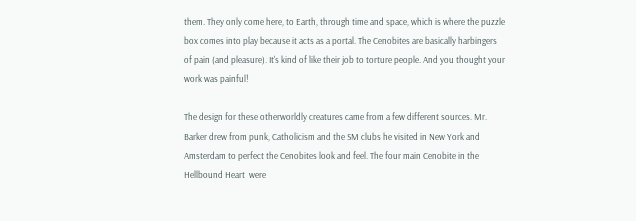them. They only come here, to Earth, through time and space, which is where the puzzle box comes into play because it acts as a portal. The Cenobites are basically harbingers of pain (and pleasure). It's kind of like their job to torture people. And you thought your work was painful!

The design for these otherworldly creatures came from a few different sources. Mr. Barker drew from punk, Catholicism and the SM clubs he visited in New York and Amsterdam to perfect the Cenobites look and feel. The four main Cenobite in the Hellbound Heart  were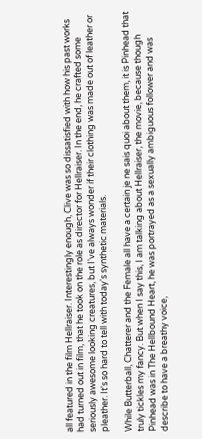all featured in the film Hellraiser. Interestingly enough, Clive was so dissatisfied with how his past works had turned out in film, that he took on the role as director for Hellraiser. In the end, he crafted some seriously awesome looking creatures, but I've always wonder if their clothing was made out of leather or pleather. It's so hard to tell with today's synthetic materials.

While Butterball, Chatterer and the Female all have a certain je ne sais quoi about them, it is Pinhead that truly tickles my fancy. But when I say this, I am talking about Hellraiser, the movie, because though Pinhead was in The Hellbound Heart, he was portrayed as a sexually ambiguous follower and was describe to have a breathy voice,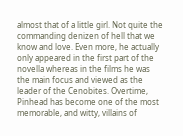almost that of a little girl. Not quite the commanding denizen of hell that we know and love. Even more, he actually only appeared in the first part of the novella whereas in the films he was the main focus and viewed as the leader of the Cenobites. Overtime, Pinhead has become one of the most memorable, and witty, villains of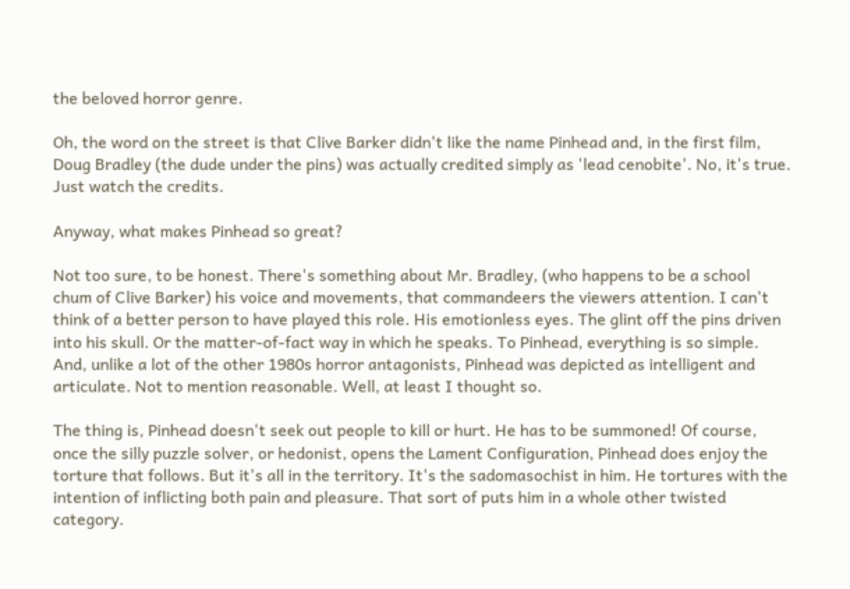the beloved horror genre.

Oh, the word on the street is that Clive Barker didn't like the name Pinhead and, in the first film, Doug Bradley (the dude under the pins) was actually credited simply as 'lead cenobite'. No, it's true. Just watch the credits.

Anyway, what makes Pinhead so great?

Not too sure, to be honest. There's something about Mr. Bradley, (who happens to be a school chum of Clive Barker) his voice and movements, that commandeers the viewers attention. I can't think of a better person to have played this role. His emotionless eyes. The glint off the pins driven into his skull. Or the matter-of-fact way in which he speaks. To Pinhead, everything is so simple. And, unlike a lot of the other 1980s horror antagonists, Pinhead was depicted as intelligent and articulate. Not to mention reasonable. Well, at least I thought so.

The thing is, Pinhead doesn't seek out people to kill or hurt. He has to be summoned! Of course, once the silly puzzle solver, or hedonist, opens the Lament Configuration, Pinhead does enjoy the torture that follows. But it's all in the territory. It's the sadomasochist in him. He tortures with the intention of inflicting both pain and pleasure. That sort of puts him in a whole other twisted category.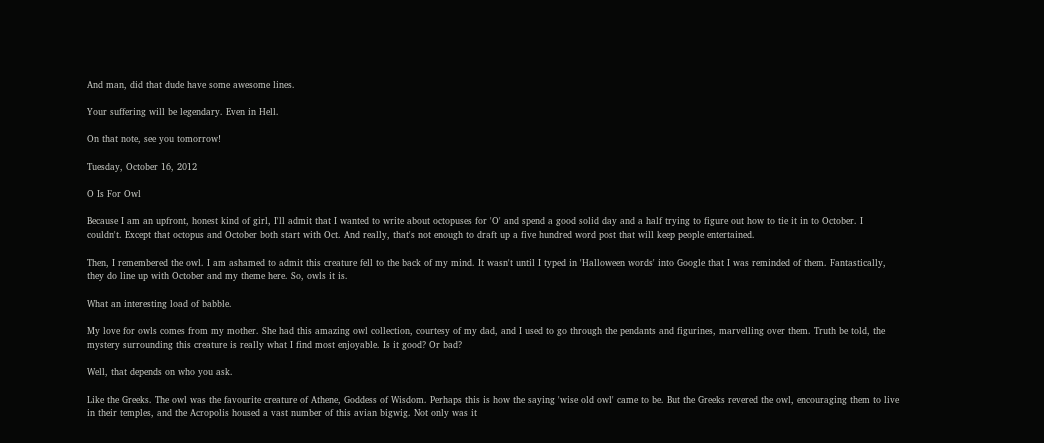And man, did that dude have some awesome lines.

Your suffering will be legendary. Even in Hell.

On that note, see you tomorrow!

Tuesday, October 16, 2012

O Is For Owl

Because I am an upfront, honest kind of girl, I'll admit that I wanted to write about octopuses for 'O' and spend a good solid day and a half trying to figure out how to tie it in to October. I couldn't. Except that octopus and October both start with Oct. And really, that's not enough to draft up a five hundred word post that will keep people entertained.

Then, I remembered the owl. I am ashamed to admit this creature fell to the back of my mind. It wasn't until I typed in 'Halloween words' into Google that I was reminded of them. Fantastically, they do line up with October and my theme here. So, owls it is.

What an interesting load of babble.

My love for owls comes from my mother. She had this amazing owl collection, courtesy of my dad, and I used to go through the pendants and figurines, marvelling over them. Truth be told, the mystery surrounding this creature is really what I find most enjoyable. Is it good? Or bad?

Well, that depends on who you ask.

Like the Greeks. The owl was the favourite creature of Athene, Goddess of Wisdom. Perhaps this is how the saying 'wise old owl' came to be. But the Greeks revered the owl, encouraging them to live in their temples, and the Acropolis housed a vast number of this avian bigwig. Not only was it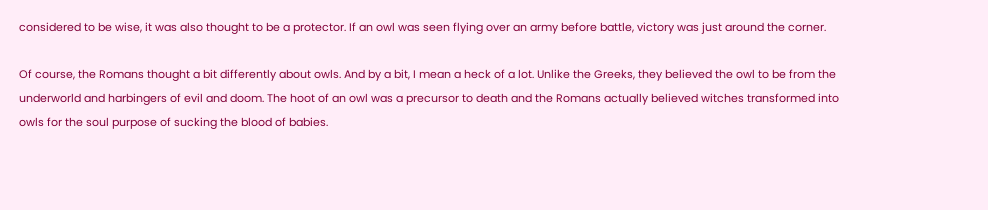considered to be wise, it was also thought to be a protector. If an owl was seen flying over an army before battle, victory was just around the corner.

Of course, the Romans thought a bit differently about owls. And by a bit, I mean a heck of a lot. Unlike the Greeks, they believed the owl to be from the underworld and harbingers of evil and doom. The hoot of an owl was a precursor to death and the Romans actually believed witches transformed into owls for the soul purpose of sucking the blood of babies.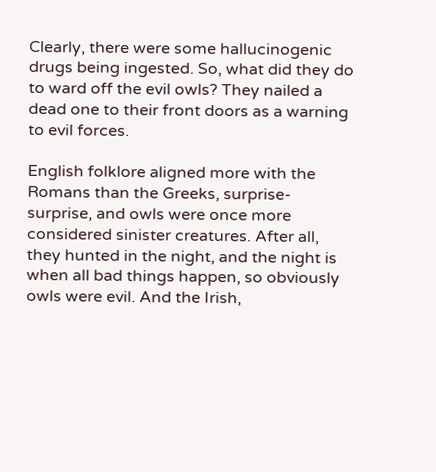Clearly, there were some hallucinogenic drugs being ingested. So, what did they do to ward off the evil owls? They nailed a dead one to their front doors as a warning to evil forces.

English folklore aligned more with the Romans than the Greeks, surprise-surprise, and owls were once more considered sinister creatures. After all, they hunted in the night, and the night is when all bad things happen, so obviously owls were evil. And the Irish,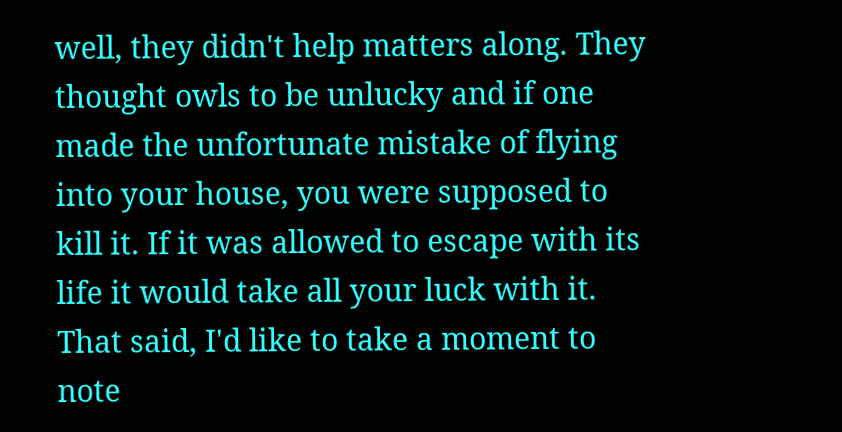well, they didn't help matters along. They thought owls to be unlucky and if one made the unfortunate mistake of flying into your house, you were supposed to kill it. If it was allowed to escape with its life it would take all your luck with it. That said, I'd like to take a moment to note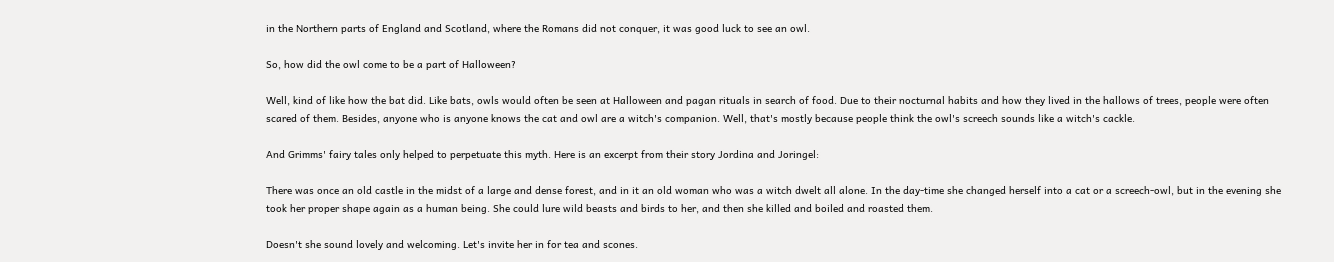in the Northern parts of England and Scotland, where the Romans did not conquer, it was good luck to see an owl.

So, how did the owl come to be a part of Halloween?

Well, kind of like how the bat did. Like bats, owls would often be seen at Halloween and pagan rituals in search of food. Due to their nocturnal habits and how they lived in the hallows of trees, people were often scared of them. Besides, anyone who is anyone knows the cat and owl are a witch's companion. Well, that's mostly because people think the owl's screech sounds like a witch's cackle.

And Grimms' fairy tales only helped to perpetuate this myth. Here is an excerpt from their story Jordina and Joringel:

There was once an old castle in the midst of a large and dense forest, and in it an old woman who was a witch dwelt all alone. In the day-time she changed herself into a cat or a screech-owl, but in the evening she took her proper shape again as a human being. She could lure wild beasts and birds to her, and then she killed and boiled and roasted them.

Doesn't she sound lovely and welcoming. Let's invite her in for tea and scones.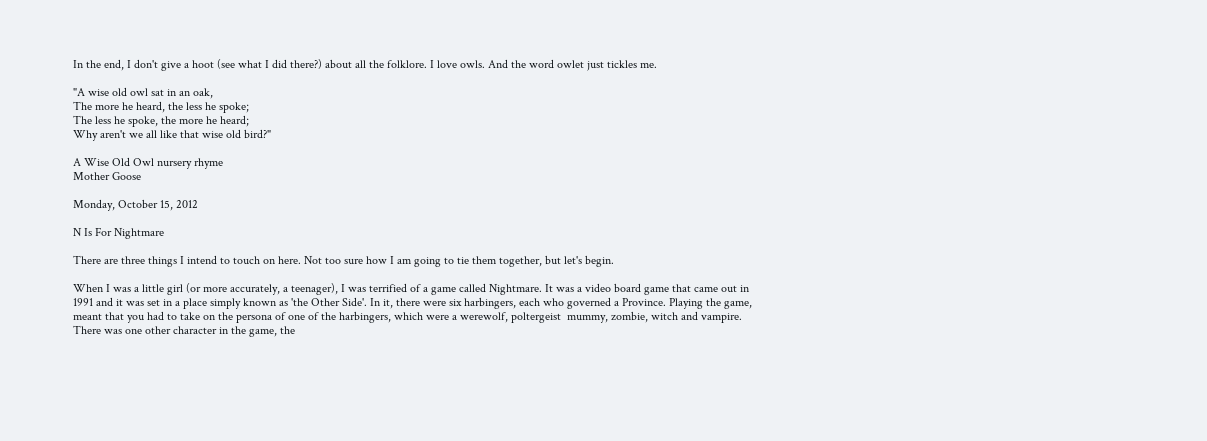In the end, I don't give a hoot (see what I did there?) about all the folklore. I love owls. And the word owlet just tickles me.

"A wise old owl sat in an oak,
The more he heard, the less he spoke;
The less he spoke, the more he heard;
Why aren't we all like that wise old bird?"

A Wise Old Owl nursery rhyme
Mother Goose

Monday, October 15, 2012

N Is For Nightmare

There are three things I intend to touch on here. Not too sure how I am going to tie them together, but let's begin.

When I was a little girl (or more accurately, a teenager), I was terrified of a game called Nightmare. It was a video board game that came out in 1991 and it was set in a place simply known as 'the Other Side'. In it, there were six harbingers, each who governed a Province. Playing the game, meant that you had to take on the persona of one of the harbingers, which were a werewolf, poltergeist  mummy, zombie, witch and vampire. There was one other character in the game, the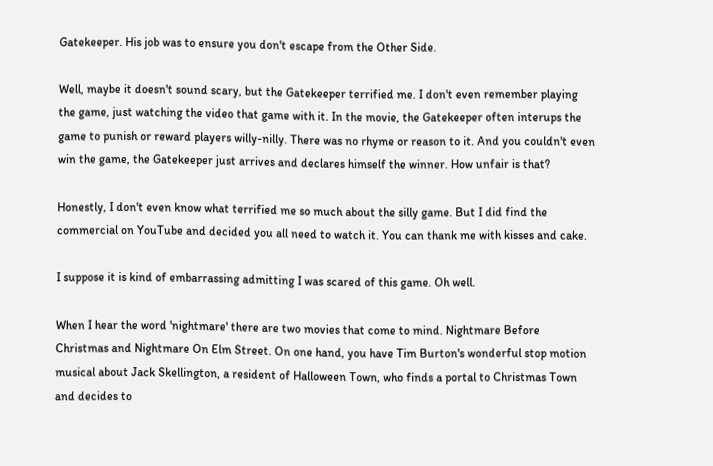Gatekeeper. His job was to ensure you don't escape from the Other Side.

Well, maybe it doesn't sound scary, but the Gatekeeper terrified me. I don't even remember playing the game, just watching the video that game with it. In the movie, the Gatekeeper often interups the game to punish or reward players willy-nilly. There was no rhyme or reason to it. And you couldn't even win the game, the Gatekeeper just arrives and declares himself the winner. How unfair is that?

Honestly, I don't even know what terrified me so much about the silly game. But I did find the commercial on YouTube and decided you all need to watch it. You can thank me with kisses and cake.

I suppose it is kind of embarrassing admitting I was scared of this game. Oh well.

When I hear the word 'nightmare' there are two movies that come to mind. Nightmare Before Christmas and Nightmare On Elm Street. On one hand, you have Tim Burton's wonderful stop motion musical about Jack Skellington, a resident of Halloween Town, who finds a portal to Christmas Town and decides to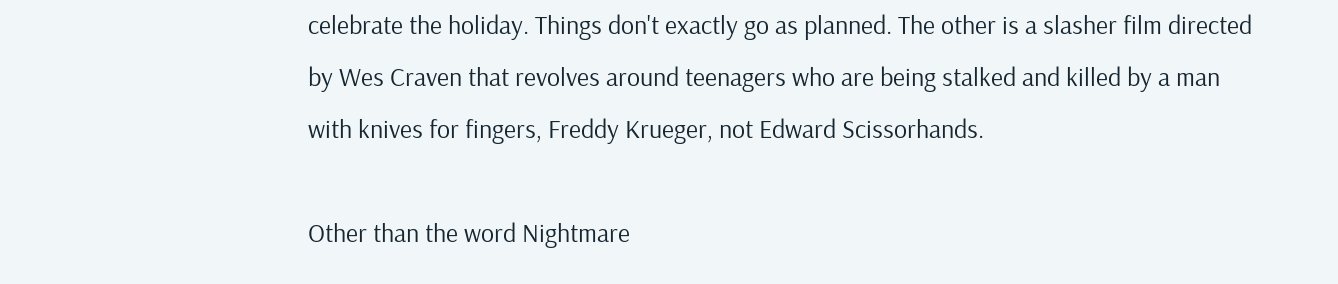celebrate the holiday. Things don't exactly go as planned. The other is a slasher film directed by Wes Craven that revolves around teenagers who are being stalked and killed by a man with knives for fingers, Freddy Krueger, not Edward Scissorhands.

Other than the word Nightmare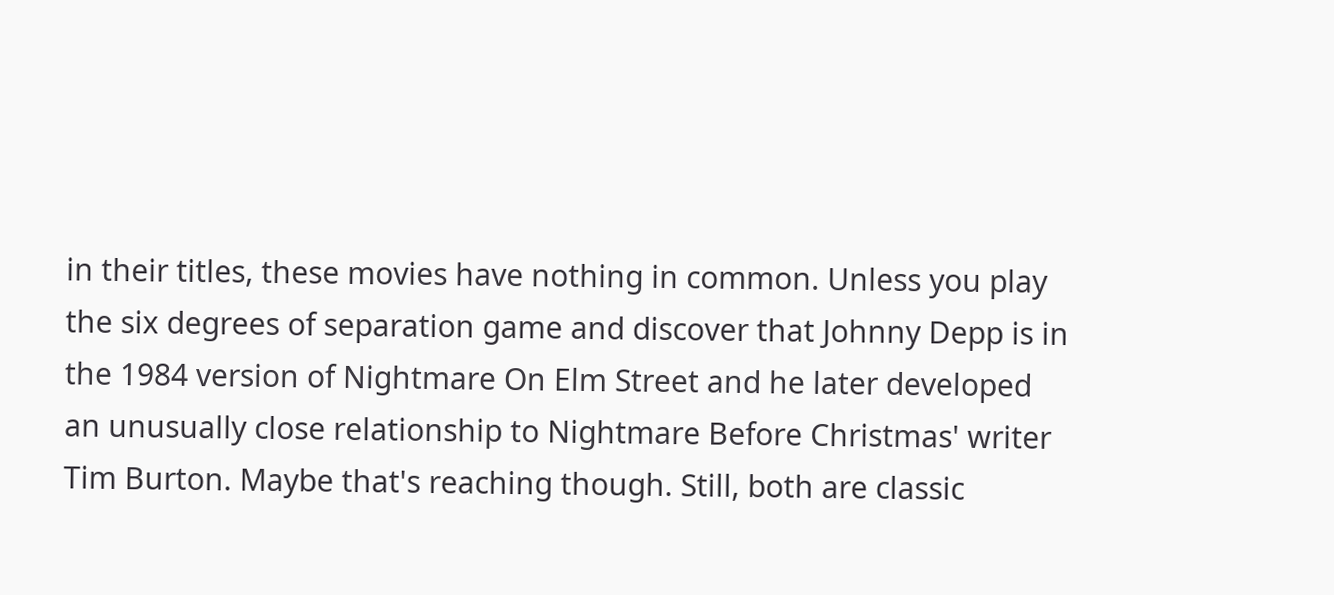in their titles, these movies have nothing in common. Unless you play the six degrees of separation game and discover that Johnny Depp is in the 1984 version of Nightmare On Elm Street and he later developed an unusually close relationship to Nightmare Before Christmas' writer Tim Burton. Maybe that's reaching though. Still, both are classic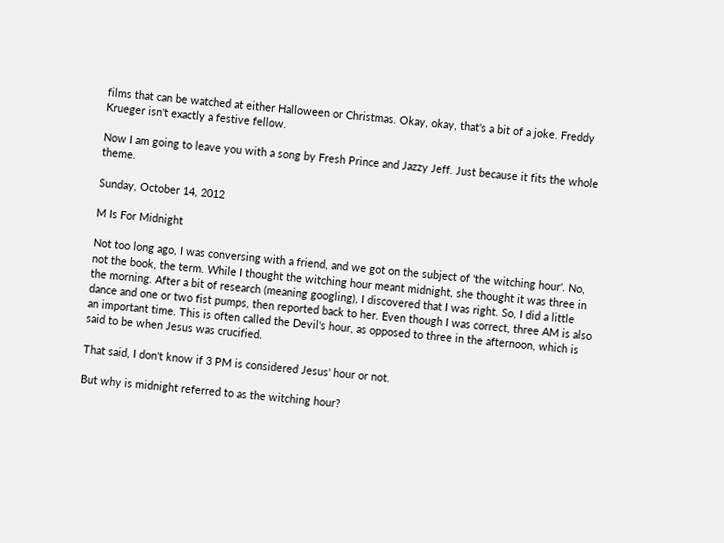films that can be watched at either Halloween or Christmas. Okay, okay, that's a bit of a joke. Freddy Krueger isn't exactly a festive fellow.

Now I am going to leave you with a song by Fresh Prince and Jazzy Jeff. Just because it fits the whole theme.

Sunday, October 14, 2012

M Is For Midnight

Not too long ago, I was conversing with a friend, and we got on the subject of 'the witching hour'. No, not the book, the term. While I thought the witching hour meant midnight, she thought it was three in the morning. After a bit of research (meaning googling), I discovered that I was right. So, I did a little dance and one or two fist pumps, then reported back to her. Even though I was correct, three AM is also an important time. This is often called the Devil's hour, as opposed to three in the afternoon, which is said to be when Jesus was crucified.

That said, I don't know if 3 PM is considered Jesus' hour or not.

But why is midnight referred to as the witching hour?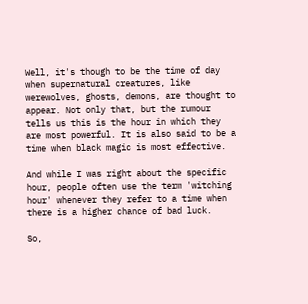Well, it's though to be the time of day when supernatural creatures, like werewolves, ghosts, demons, are thought to appear. Not only that, but the rumour tells us this is the hour in which they are most powerful. It is also said to be a time when black magic is most effective.

And while I was right about the specific hour, people often use the term 'witching hour' whenever they refer to a time when there is a higher chance of bad luck.

So,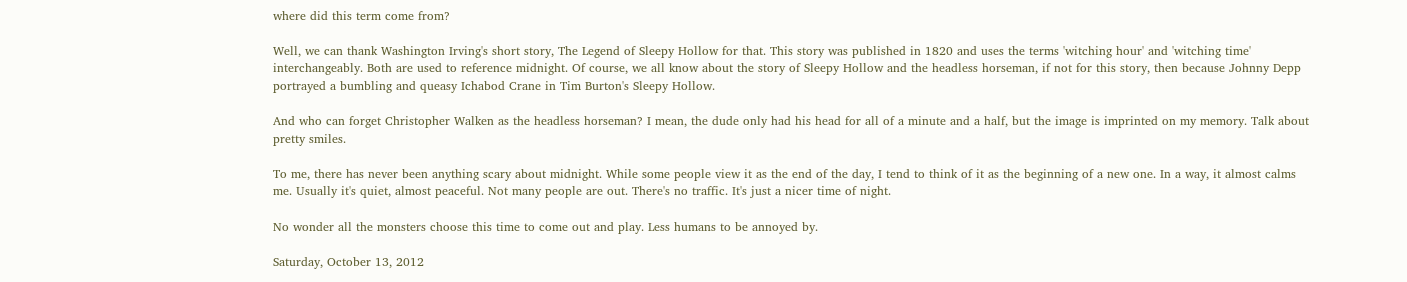where did this term come from?

Well, we can thank Washington Irving's short story, The Legend of Sleepy Hollow for that. This story was published in 1820 and uses the terms 'witching hour' and 'witching time' interchangeably. Both are used to reference midnight. Of course, we all know about the story of Sleepy Hollow and the headless horseman, if not for this story, then because Johnny Depp portrayed a bumbling and queasy Ichabod Crane in Tim Burton's Sleepy Hollow.

And who can forget Christopher Walken as the headless horseman? I mean, the dude only had his head for all of a minute and a half, but the image is imprinted on my memory. Talk about pretty smiles.

To me, there has never been anything scary about midnight. While some people view it as the end of the day, I tend to think of it as the beginning of a new one. In a way, it almost calms me. Usually it's quiet, almost peaceful. Not many people are out. There's no traffic. It's just a nicer time of night.

No wonder all the monsters choose this time to come out and play. Less humans to be annoyed by.

Saturday, October 13, 2012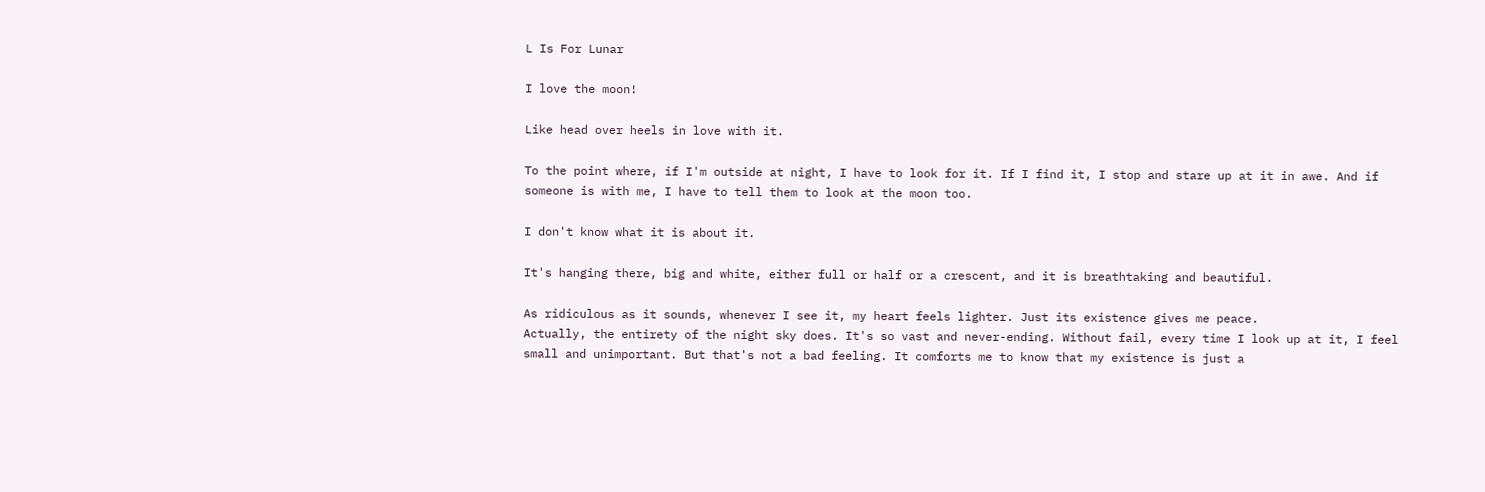L Is For Lunar

I love the moon!

Like head over heels in love with it.

To the point where, if I'm outside at night, I have to look for it. If I find it, I stop and stare up at it in awe. And if someone is with me, I have to tell them to look at the moon too.

I don't know what it is about it.

It's hanging there, big and white, either full or half or a crescent, and it is breathtaking and beautiful.

As ridiculous as it sounds, whenever I see it, my heart feels lighter. Just its existence gives me peace.
Actually, the entirety of the night sky does. It's so vast and never-ending. Without fail, every time I look up at it, I feel small and unimportant. But that's not a bad feeling. It comforts me to know that my existence is just a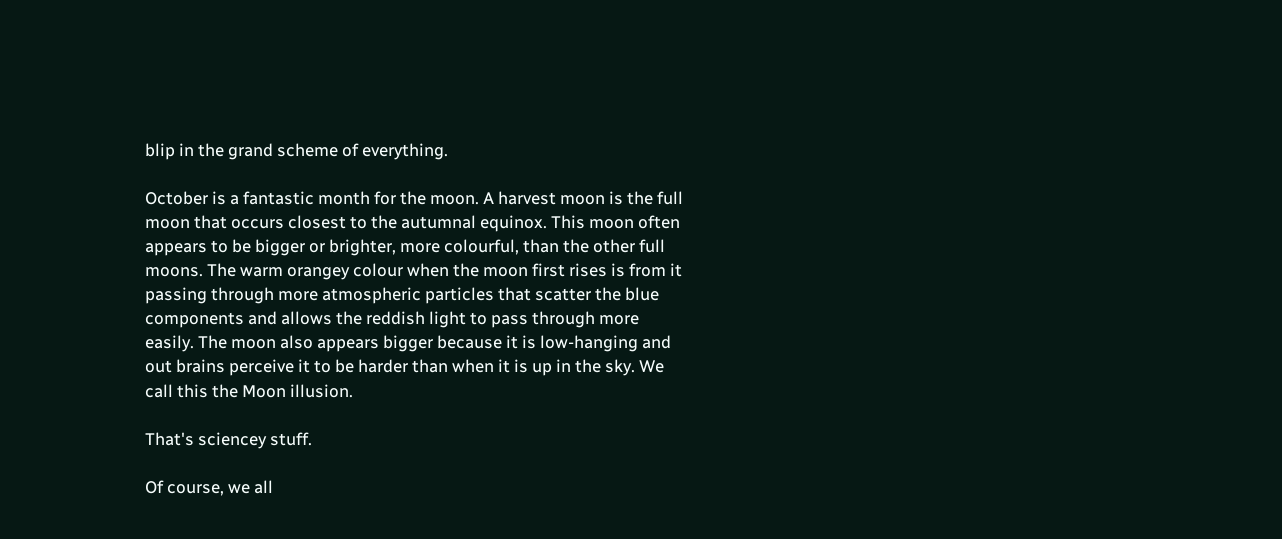blip in the grand scheme of everything.

October is a fantastic month for the moon. A harvest moon is the full moon that occurs closest to the autumnal equinox. This moon often appears to be bigger or brighter, more colourful, than the other full moons. The warm orangey colour when the moon first rises is from it passing through more atmospheric particles that scatter the blue components and allows the reddish light to pass through more easily. The moon also appears bigger because it is low-hanging and out brains perceive it to be harder than when it is up in the sky. We call this the Moon illusion.

That's sciencey stuff.

Of course, we all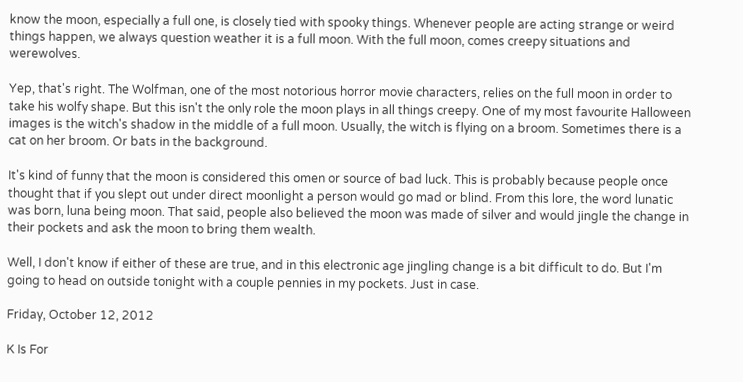know the moon, especially a full one, is closely tied with spooky things. Whenever people are acting strange or weird things happen, we always question weather it is a full moon. With the full moon, comes creepy situations and werewolves.

Yep, that's right. The Wolfman, one of the most notorious horror movie characters, relies on the full moon in order to take his wolfy shape. But this isn't the only role the moon plays in all things creepy. One of my most favourite Halloween images is the witch's shadow in the middle of a full moon. Usually, the witch is flying on a broom. Sometimes there is a cat on her broom. Or bats in the background.

It's kind of funny that the moon is considered this omen or source of bad luck. This is probably because people once thought that if you slept out under direct moonlight a person would go mad or blind. From this lore, the word lunatic was born, luna being moon. That said, people also believed the moon was made of silver and would jingle the change in their pockets and ask the moon to bring them wealth.

Well, I don't know if either of these are true, and in this electronic age jingling change is a bit difficult to do. But I'm going to head on outside tonight with a couple pennies in my pockets. Just in case.

Friday, October 12, 2012

K Is For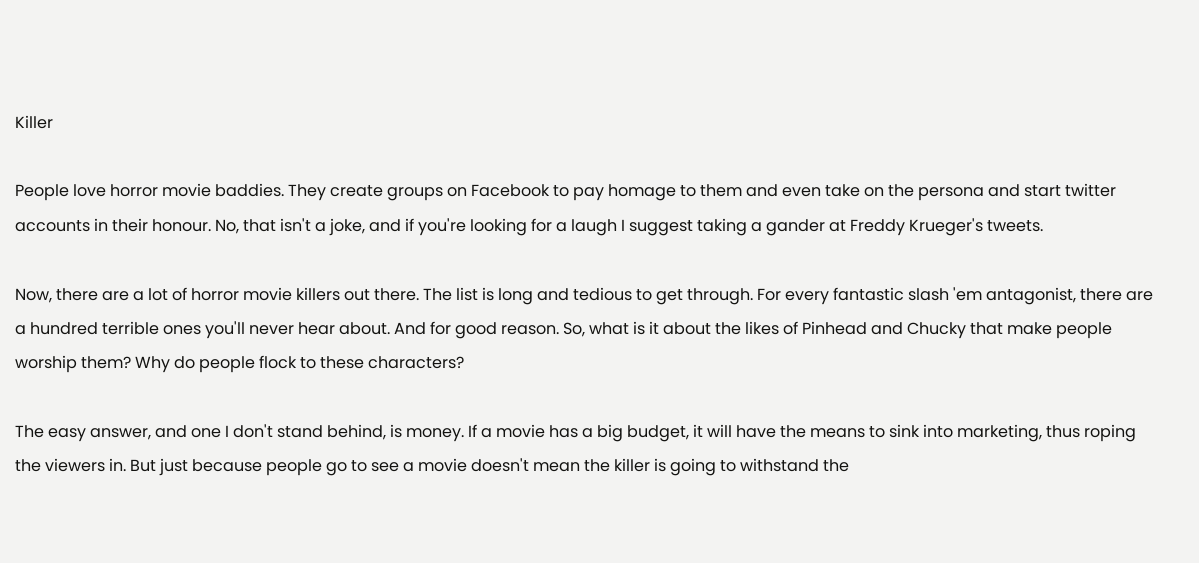Killer

People love horror movie baddies. They create groups on Facebook to pay homage to them and even take on the persona and start twitter accounts in their honour. No, that isn't a joke, and if you're looking for a laugh I suggest taking a gander at Freddy Krueger's tweets.

Now, there are a lot of horror movie killers out there. The list is long and tedious to get through. For every fantastic slash 'em antagonist, there are a hundred terrible ones you'll never hear about. And for good reason. So, what is it about the likes of Pinhead and Chucky that make people worship them? Why do people flock to these characters?

The easy answer, and one I don't stand behind, is money. If a movie has a big budget, it will have the means to sink into marketing, thus roping the viewers in. But just because people go to see a movie doesn't mean the killer is going to withstand the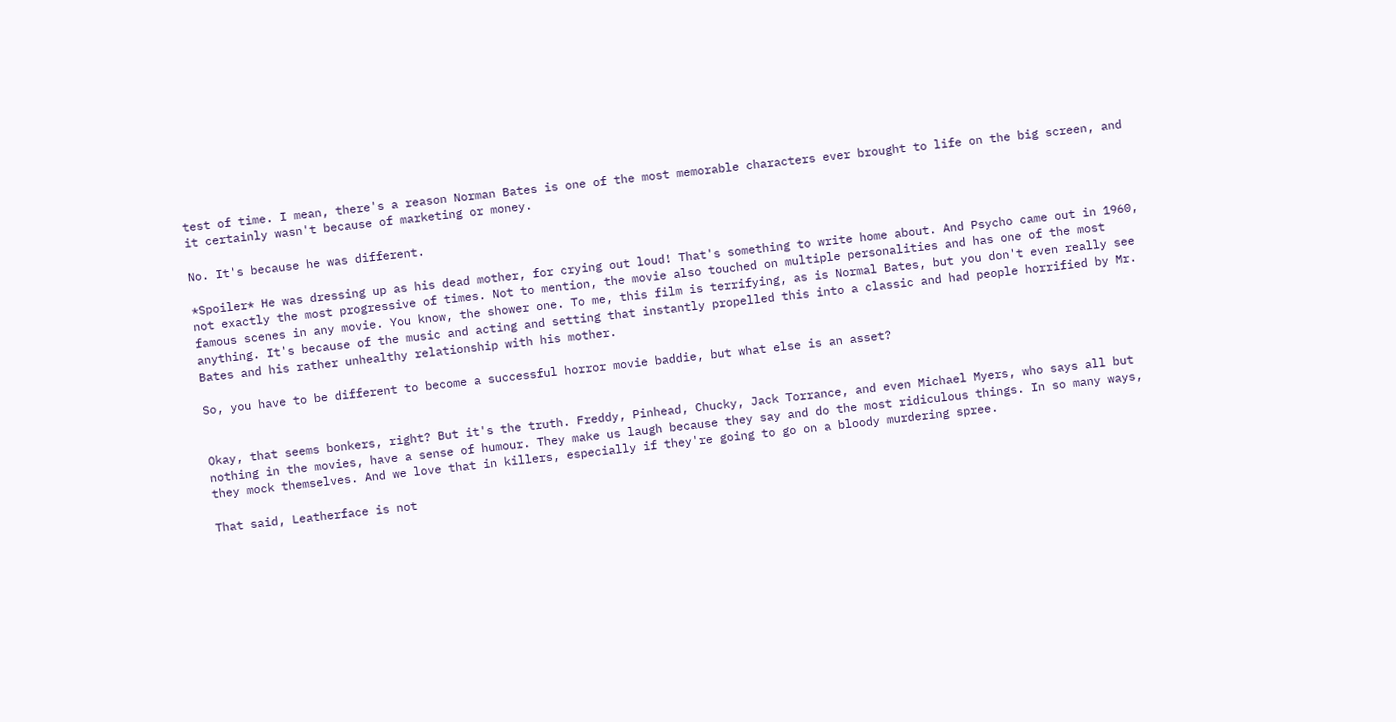test of time. I mean, there's a reason Norman Bates is one of the most memorable characters ever brought to life on the big screen, and it certainly wasn't because of marketing or money.

No. It's because he was different.

*Spoiler* He was dressing up as his dead mother, for crying out loud! That's something to write home about. And Psycho came out in 1960, not exactly the most progressive of times. Not to mention, the movie also touched on multiple personalities and has one of the most famous scenes in any movie. You know, the shower one. To me, this film is terrifying, as is Normal Bates, but you don't even really see anything. It's because of the music and acting and setting that instantly propelled this into a classic and had people horrified by Mr. Bates and his rather unhealthy relationship with his mother.

So, you have to be different to become a successful horror movie baddie, but what else is an asset?


Okay, that seems bonkers, right? But it's the truth. Freddy, Pinhead, Chucky, Jack Torrance, and even Michael Myers, who says all but nothing in the movies, have a sense of humour. They make us laugh because they say and do the most ridiculous things. In so many ways, they mock themselves. And we love that in killers, especially if they're going to go on a bloody murdering spree.

That said, Leatherface is not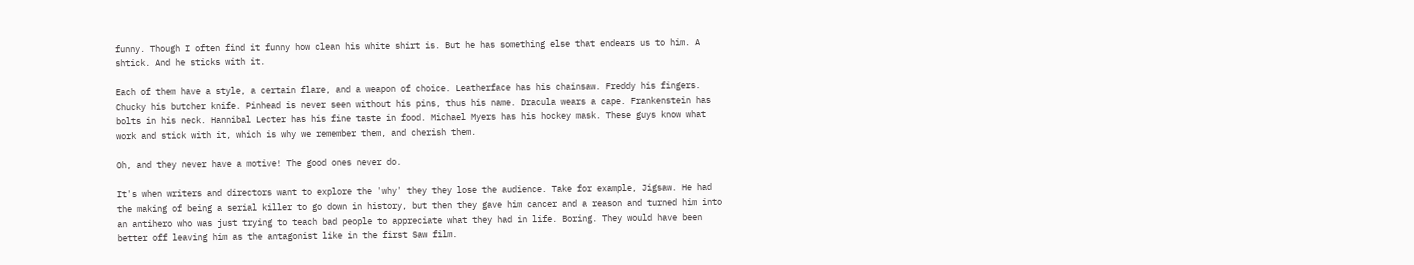funny. Though I often find it funny how clean his white shirt is. But he has something else that endears us to him. A shtick. And he sticks with it.

Each of them have a style, a certain flare, and a weapon of choice. Leatherface has his chainsaw. Freddy his fingers. Chucky his butcher knife. Pinhead is never seen without his pins, thus his name. Dracula wears a cape. Frankenstein has bolts in his neck. Hannibal Lecter has his fine taste in food. Michael Myers has his hockey mask. These guys know what work and stick with it, which is why we remember them, and cherish them.

Oh, and they never have a motive! The good ones never do.

It's when writers and directors want to explore the 'why' they they lose the audience. Take for example, Jigsaw. He had the making of being a serial killer to go down in history, but then they gave him cancer and a reason and turned him into an antihero who was just trying to teach bad people to appreciate what they had in life. Boring. They would have been better off leaving him as the antagonist like in the first Saw film.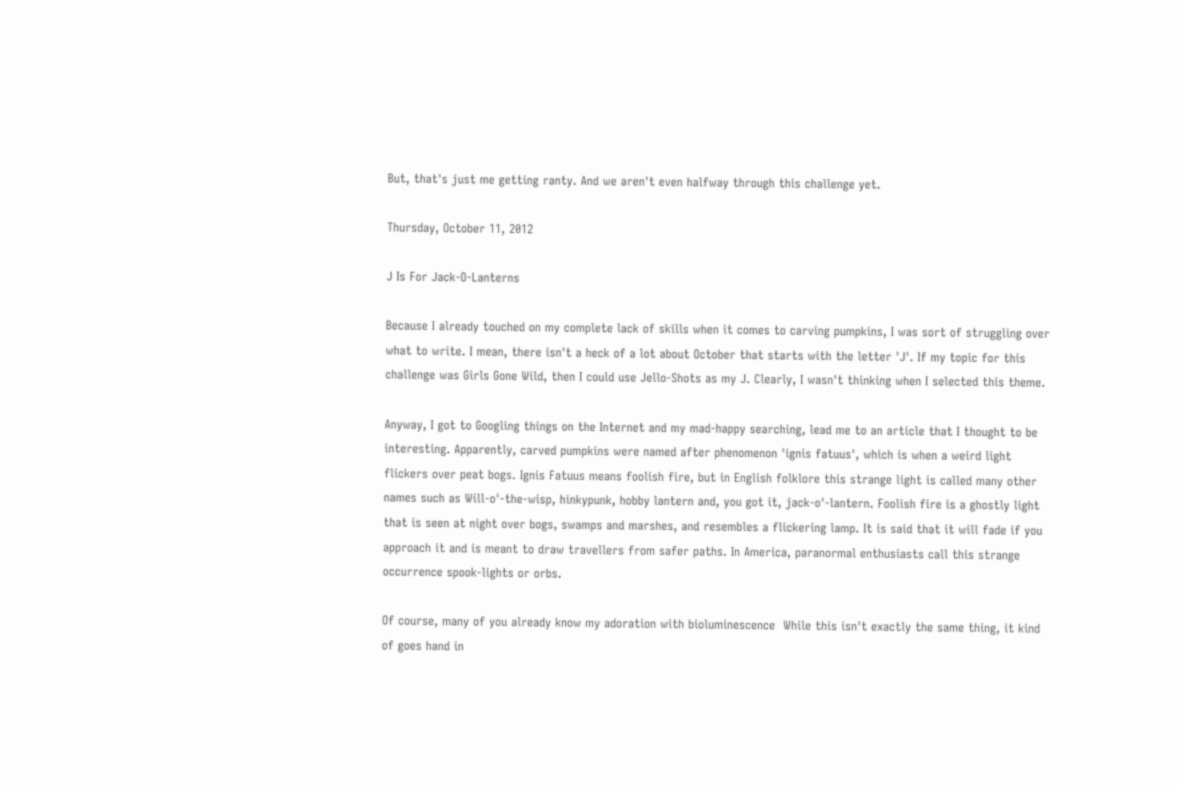But, that's just me getting ranty. And we aren't even halfway through this challenge yet.

Thursday, October 11, 2012

J Is For Jack-O-Lanterns

Because I already touched on my complete lack of skills when it comes to carving pumpkins, I was sort of struggling over what to write. I mean, there isn't a heck of a lot about October that starts with the letter 'J'. If my topic for this challenge was Girls Gone Wild, then I could use Jello-Shots as my J. Clearly, I wasn't thinking when I selected this theme.

Anyway, I got to Googling things on the Internet and my mad-happy searching, lead me to an article that I thought to be interesting. Apparently, carved pumpkins were named after phenomenon 'ignis fatuus', which is when a weird light flickers over peat bogs. Ignis Fatuus means foolish fire, but in English folklore this strange light is called many other names such as Will-o'-the-wisp, hinkypunk, hobby lantern and, you got it, jack-o'-lantern. Foolish fire is a ghostly light that is seen at night over bogs, swamps and marshes, and resembles a flickering lamp. It is said that it will fade if you approach it and is meant to draw travellers from safer paths. In America, paranormal enthusiasts call this strange occurrence spook-lights or orbs.

Of course, many of you already know my adoration with bioluminescence  While this isn't exactly the same thing, it kind of goes hand in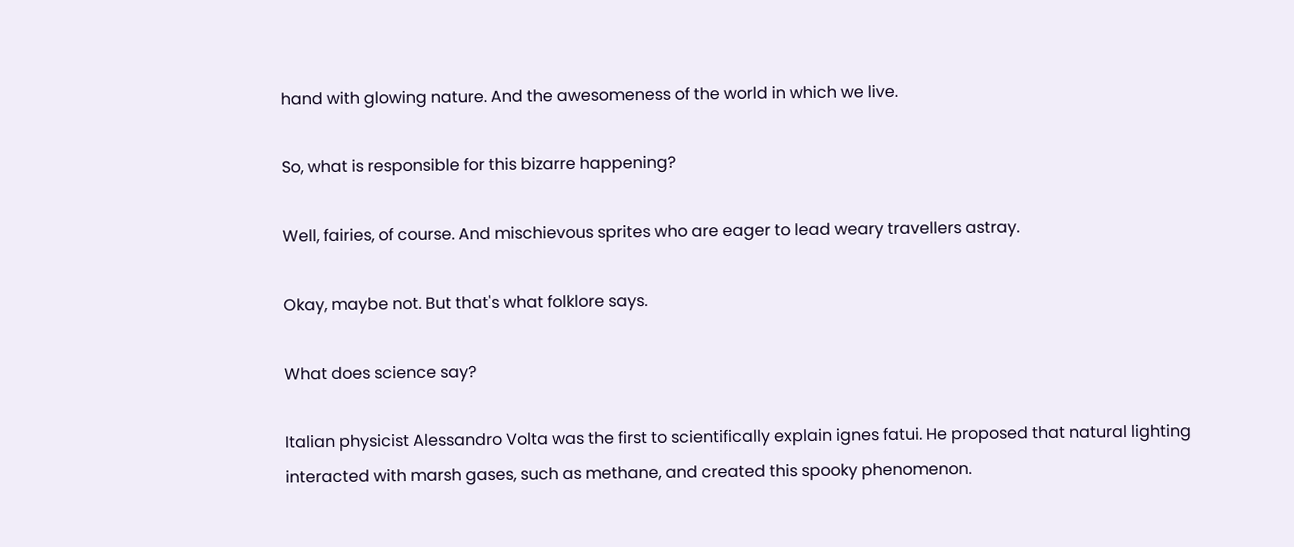hand with glowing nature. And the awesomeness of the world in which we live.

So, what is responsible for this bizarre happening?

Well, fairies, of course. And mischievous sprites who are eager to lead weary travellers astray.

Okay, maybe not. But that's what folklore says.

What does science say?

Italian physicist Alessandro Volta was the first to scientifically explain ignes fatui. He proposed that natural lighting interacted with marsh gases, such as methane, and created this spooky phenomenon.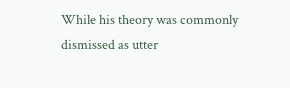While his theory was commonly dismissed as utter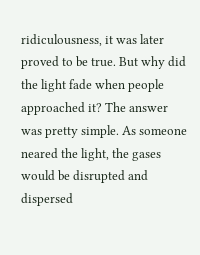ridiculousness, it was later proved to be true. But why did the light fade when people approached it? The answer was pretty simple. As someone neared the light, the gases would be disrupted and dispersed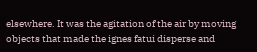elsewhere. It was the agitation of the air by moving objects that made the ignes fatui disperse and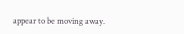appear to be moving away.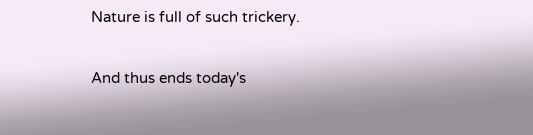Nature is full of such trickery.

And thus ends today's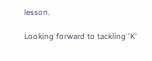lesson.

Looking forward to tackling 'K'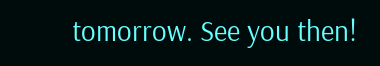tomorrow. See you then!